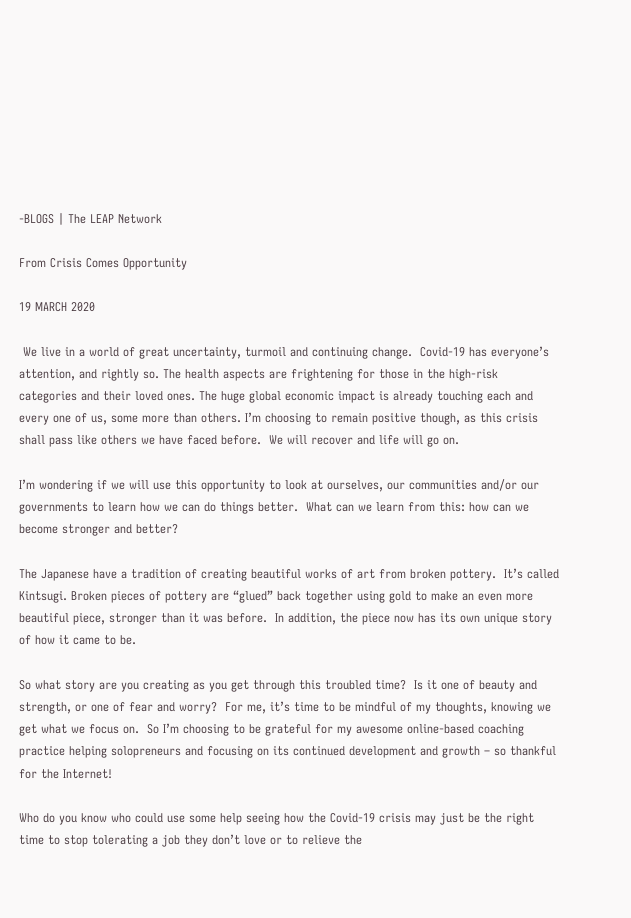-BLOGS | The LEAP Network

From Crisis Comes Opportunity

19 MARCH 2020

 We live in a world of great uncertainty, turmoil and continuing change.  Covid-19 has everyone’s attention, and rightly so. The health aspects are frightening for those in the high-risk categories and their loved ones. The huge global economic impact is already touching each and every one of us, some more than others. I’m choosing to remain positive though, as this crisis shall pass like others we have faced before.  We will recover and life will go on.

I’m wondering if we will use this opportunity to look at ourselves, our communities and/or our governments to learn how we can do things better.  What can we learn from this: how can we become stronger and better?

The Japanese have a tradition of creating beautiful works of art from broken pottery.  It’s called Kintsugi. Broken pieces of pottery are “glued” back together using gold to make an even more beautiful piece, stronger than it was before.  In addition, the piece now has its own unique story of how it came to be.

So what story are you creating as you get through this troubled time?  Is it one of beauty and strength, or one of fear and worry?  For me, it’s time to be mindful of my thoughts, knowing we get what we focus on.  So I’m choosing to be grateful for my awesome online-based coaching practice helping solopreneurs and focusing on its continued development and growth – so thankful for the Internet!

Who do you know who could use some help seeing how the Covid-19 crisis may just be the right time to stop tolerating a job they don’t love or to relieve the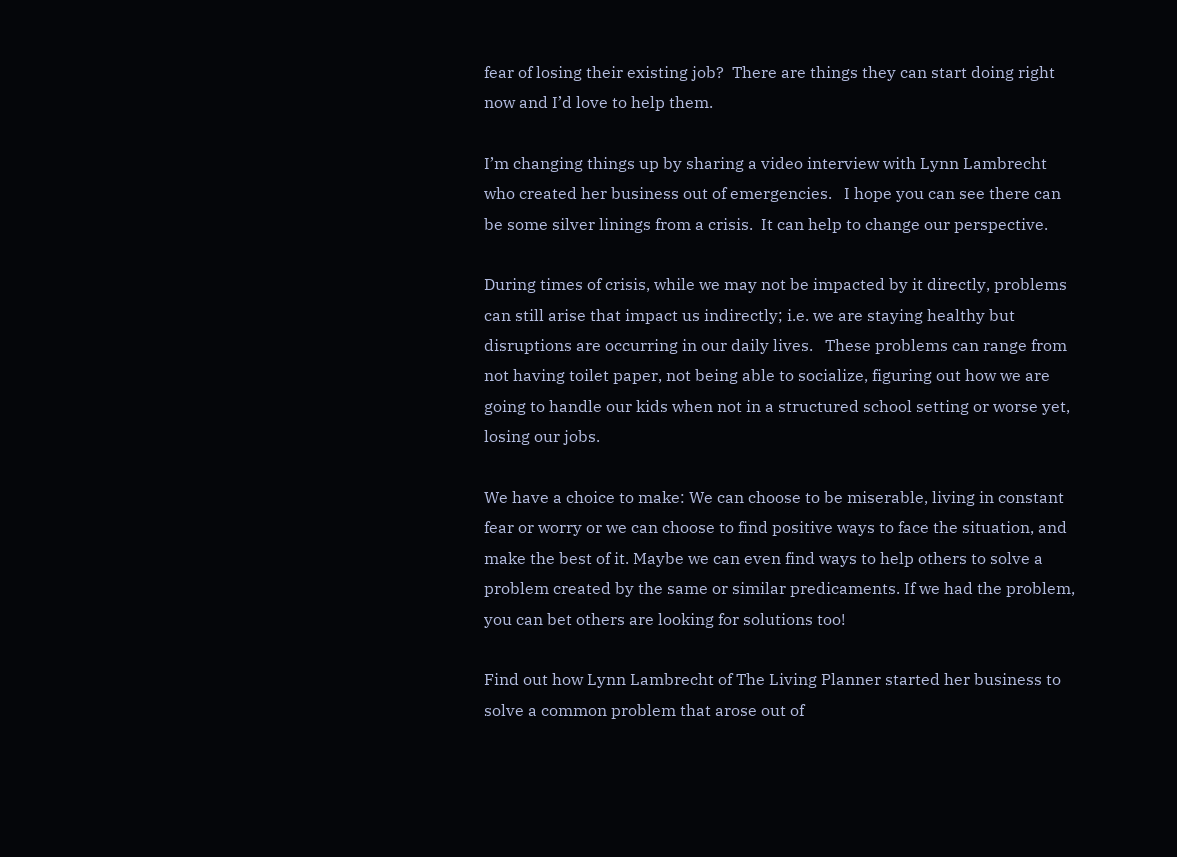fear of losing their existing job?  There are things they can start doing right now and I’d love to help them.

I’m changing things up by sharing a video interview with Lynn Lambrecht who created her business out of emergencies.   I hope you can see there can be some silver linings from a crisis.  It can help to change our perspective.

During times of crisis, while we may not be impacted by it directly, problems can still arise that impact us indirectly; i.e. we are staying healthy but disruptions are occurring in our daily lives.   These problems can range from not having toilet paper, not being able to socialize, figuring out how we are going to handle our kids when not in a structured school setting or worse yet, losing our jobs.

We have a choice to make: We can choose to be miserable, living in constant fear or worry or we can choose to find positive ways to face the situation, and make the best of it. Maybe we can even find ways to help others to solve a problem created by the same or similar predicaments. If we had the problem, you can bet others are looking for solutions too!

Find out how Lynn Lambrecht of The Living Planner started her business to solve a common problem that arose out of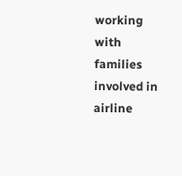working with families involved in airline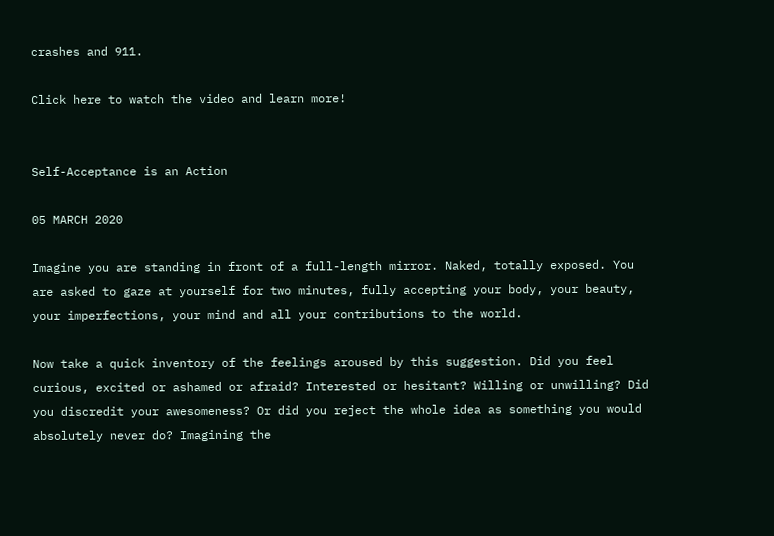crashes and 911.

Click here to watch the video and learn more!


Self-Acceptance is an Action

05 MARCH 2020

Imagine you are standing in front of a full-length mirror. Naked, totally exposed. You are asked to gaze at yourself for two minutes, fully accepting your body, your beauty, your imperfections, your mind and all your contributions to the world.

Now take a quick inventory of the feelings aroused by this suggestion. Did you feel curious, excited or ashamed or afraid? Interested or hesitant? Willing or unwilling? Did you discredit your awesomeness? Or did you reject the whole idea as something you would absolutely never do? Imagining the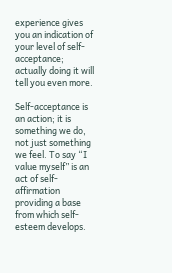experience gives you an indication of your level of self-acceptance; actually doing it will tell you even more.

Self-acceptance is an action; it is something we do, not just something we feel. To say “I value myself” is an act of self-affirmation providing a base from which self-esteem develops.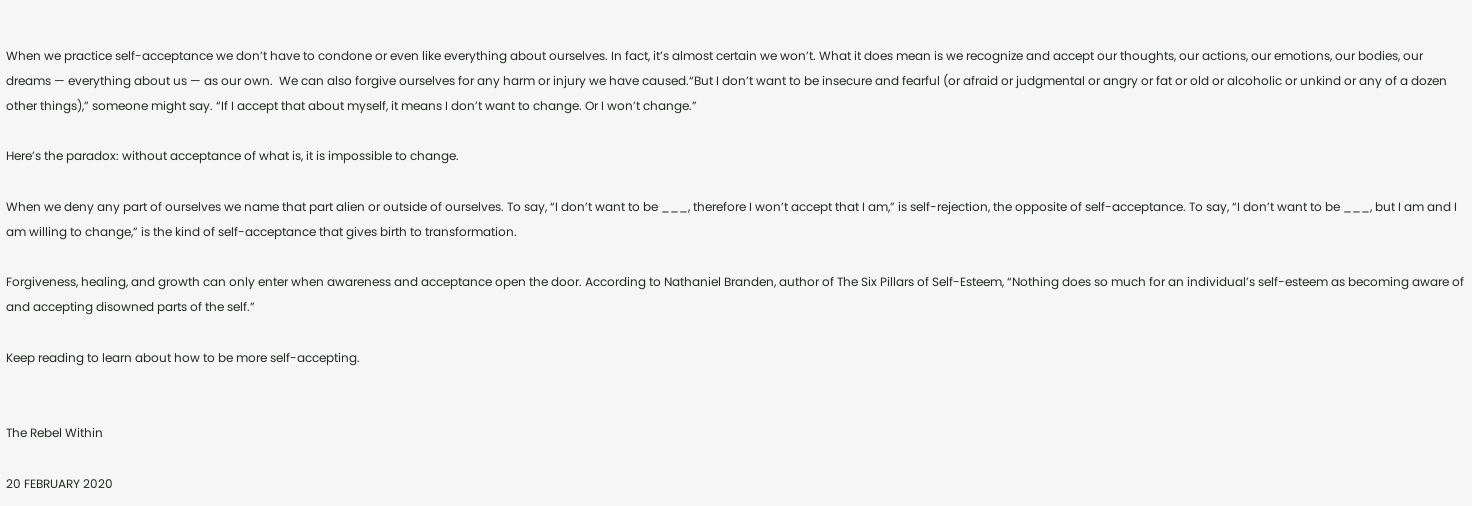When we practice self-acceptance we don’t have to condone or even like everything about ourselves. In fact, it’s almost certain we won’t. What it does mean is we recognize and accept our thoughts, our actions, our emotions, our bodies, our dreams — everything about us — as our own.  We can also forgive ourselves for any harm or injury we have caused.“But I don’t want to be insecure and fearful (or afraid or judgmental or angry or fat or old or alcoholic or unkind or any of a dozen other things),” someone might say. “If I accept that about myself, it means I don’t want to change. Or I won’t change.”

Here’s the paradox: without acceptance of what is, it is impossible to change.

When we deny any part of ourselves we name that part alien or outside of ourselves. To say, “I don’t want to be ___, therefore I won’t accept that I am,” is self-rejection, the opposite of self-acceptance. To say, “I don’t want to be ___, but I am and I am willing to change,” is the kind of self-acceptance that gives birth to transformation.

Forgiveness, healing, and growth can only enter when awareness and acceptance open the door. According to Nathaniel Branden, author of The Six Pillars of Self-Esteem, “Nothing does so much for an individual’s self-esteem as becoming aware of and accepting disowned parts of the self.”

Keep reading to learn about how to be more self-accepting.


The Rebel Within

20 FEBRUARY 2020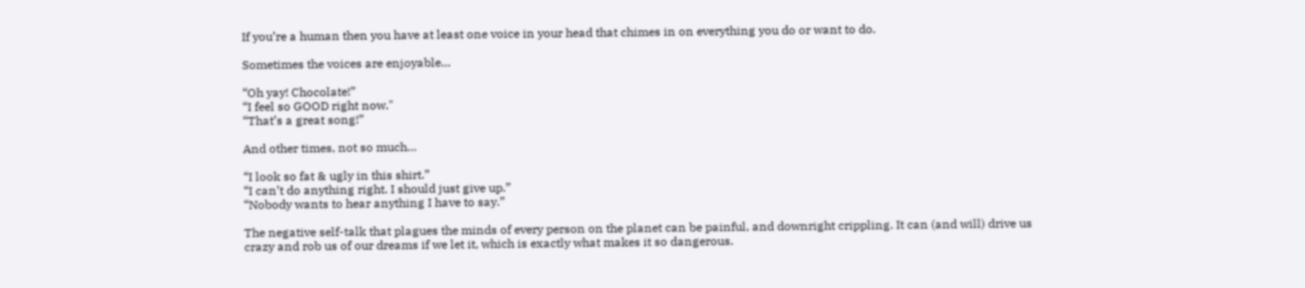If you’re a human then you have at least one voice in your head that chimes in on everything you do or want to do.

Sometimes the voices are enjoyable…

“Oh yay! Chocolate!”
“I feel so GOOD right now."
“That’s a great song!”

And other times, not so much…

“I look so fat & ugly in this shirt.”
“I can’t do anything right. I should just give up.”
“Nobody wants to hear anything I have to say.”

The negative self-talk that plagues the minds of every person on the planet can be painful, and downright crippling. It can (and will) drive us crazy and rob us of our dreams if we let it, which is exactly what makes it so dangerous.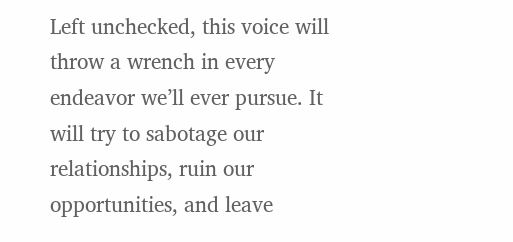Left unchecked, this voice will throw a wrench in every endeavor we’ll ever pursue. It will try to sabotage our relationships, ruin our opportunities, and leave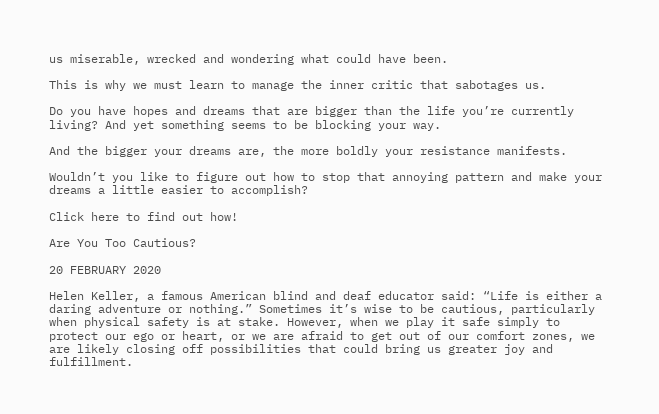us miserable, wrecked and wondering what could have been.

This is why we must learn to manage the inner critic that sabotages us.

Do you have hopes and dreams that are bigger than the life you’re currently living? And yet something seems to be blocking your way.

And the bigger your dreams are, the more boldly your resistance manifests.

Wouldn’t you like to figure out how to stop that annoying pattern and make your dreams a little easier to accomplish?

Click here to find out how!

Are You Too Cautious?

20 FEBRUARY 2020

Helen Keller, a famous American blind and deaf educator said: “Life is either a daring adventure or nothing.” Sometimes it’s wise to be cautious, particularly when physical safety is at stake. However, when we play it safe simply to protect our ego or heart, or we are afraid to get out of our comfort zones, we are likely closing off possibilities that could bring us greater joy and fulfillment.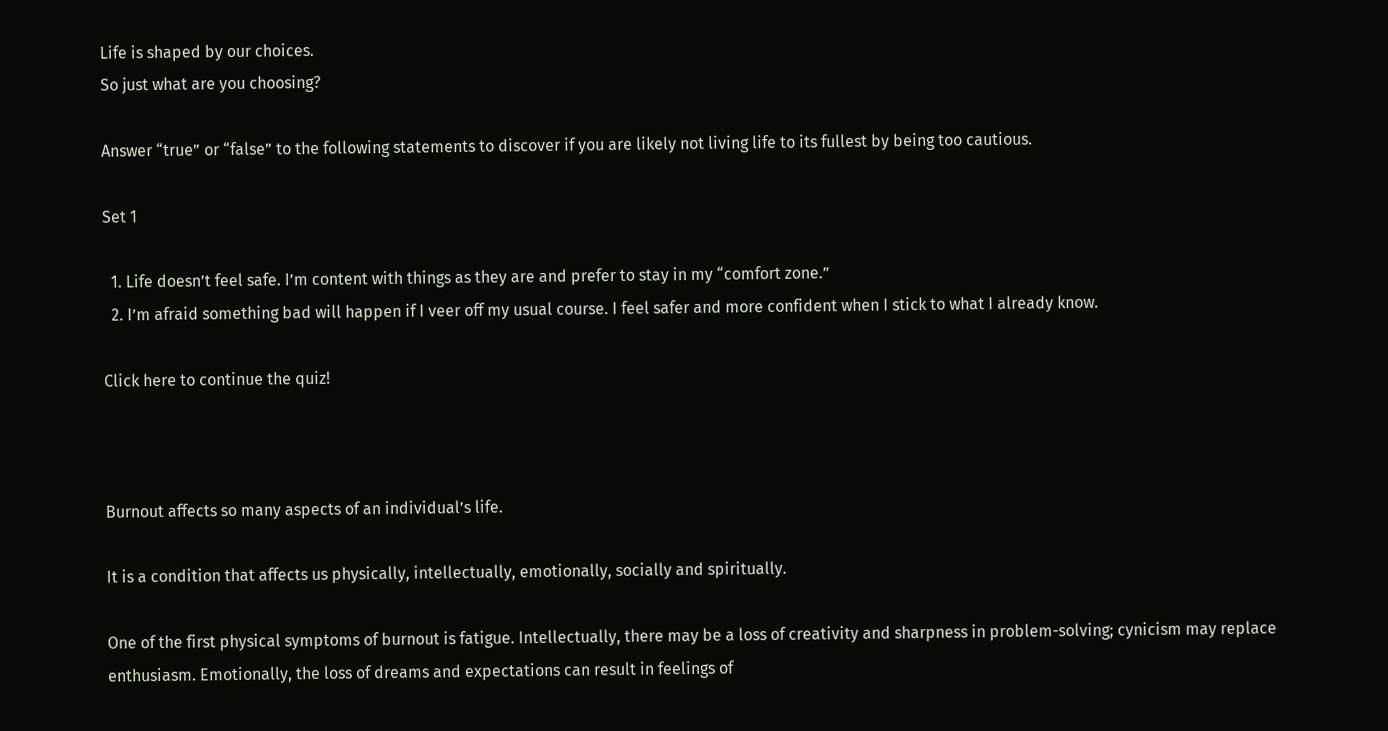Life is shaped by our choices.
So just what are you choosing?

Answer “true” or “false” to the following statements to discover if you are likely not living life to its fullest by being too cautious.

Set 1

  1. Life doesn’t feel safe. I’m content with things as they are and prefer to stay in my “comfort zone.”
  2. I’m afraid something bad will happen if I veer off my usual course. I feel safer and more confident when I stick to what I already know.

Click here to continue the quiz!



Burnout affects so many aspects of an individual’s life.

It is a condition that affects us physically, intellectually, emotionally, socially and spiritually.

One of the first physical symptoms of burnout is fatigue. Intellectually, there may be a loss of creativity and sharpness in problem-solving; cynicism may replace enthusiasm. Emotionally, the loss of dreams and expectations can result in feelings of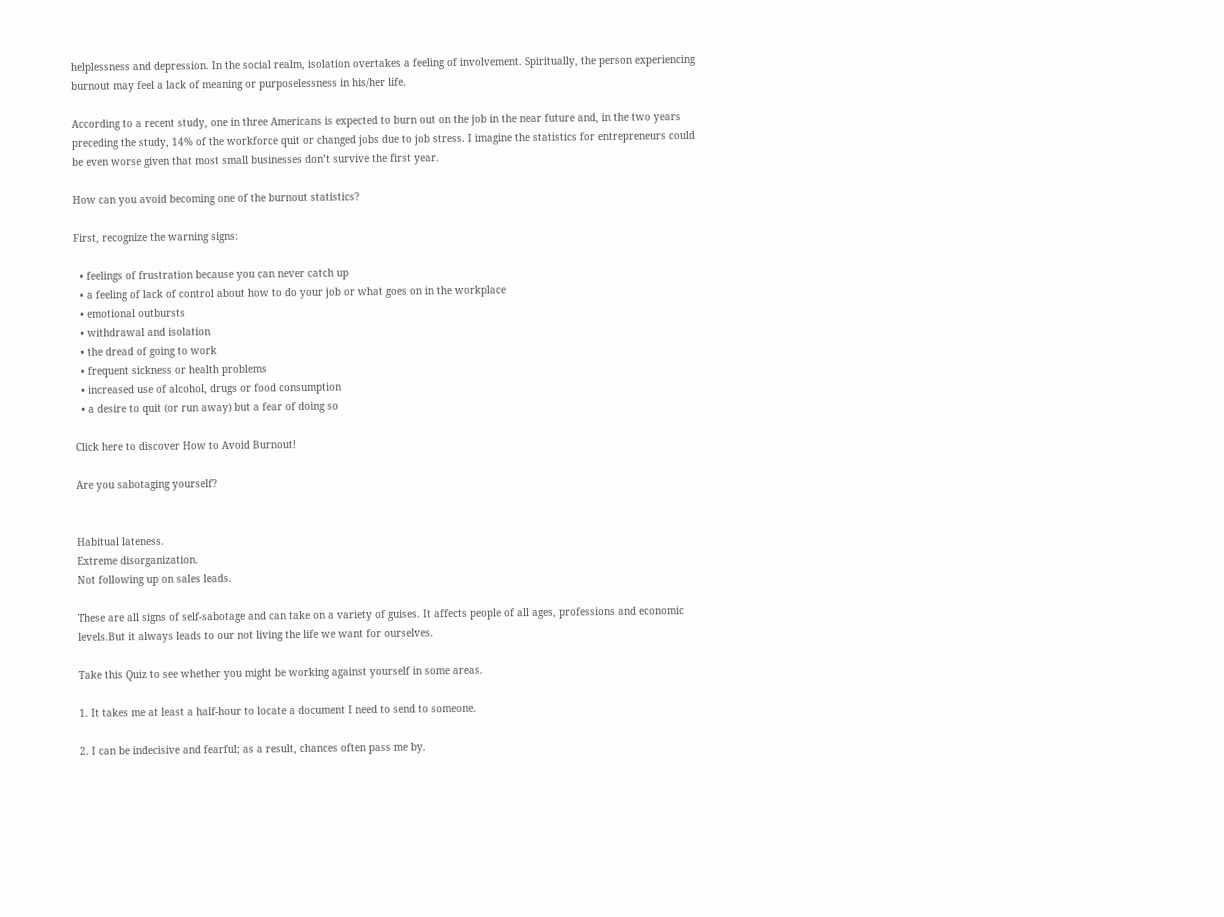helplessness and depression. In the social realm, isolation overtakes a feeling of involvement. Spiritually, the person experiencing burnout may feel a lack of meaning or purposelessness in his/her life.

According to a recent study, one in three Americans is expected to burn out on the job in the near future and, in the two years preceding the study, 14% of the workforce quit or changed jobs due to job stress. I imagine the statistics for entrepreneurs could be even worse given that most small businesses don’t survive the first year.

How can you avoid becoming one of the burnout statistics?

First, recognize the warning signs:

  • feelings of frustration because you can never catch up
  • a feeling of lack of control about how to do your job or what goes on in the workplace
  • emotional outbursts
  • withdrawal and isolation
  • the dread of going to work
  • frequent sickness or health problems
  • increased use of alcohol, drugs or food consumption
  • a desire to quit (or run away) but a fear of doing so

Click here to discover How to Avoid Burnout!

Are you sabotaging yourself?


Habitual lateness.
Extreme disorganization.
Not following up on sales leads.

These are all signs of self-sabotage and can take on a variety of guises. It affects people of all ages, professions and economic levels.But it always leads to our not living the life we want for ourselves.

Take this Quiz to see whether you might be working against yourself in some areas.

1. It takes me at least a half-hour to locate a document I need to send to someone.

2. I can be indecisive and fearful; as a result, chances often pass me by.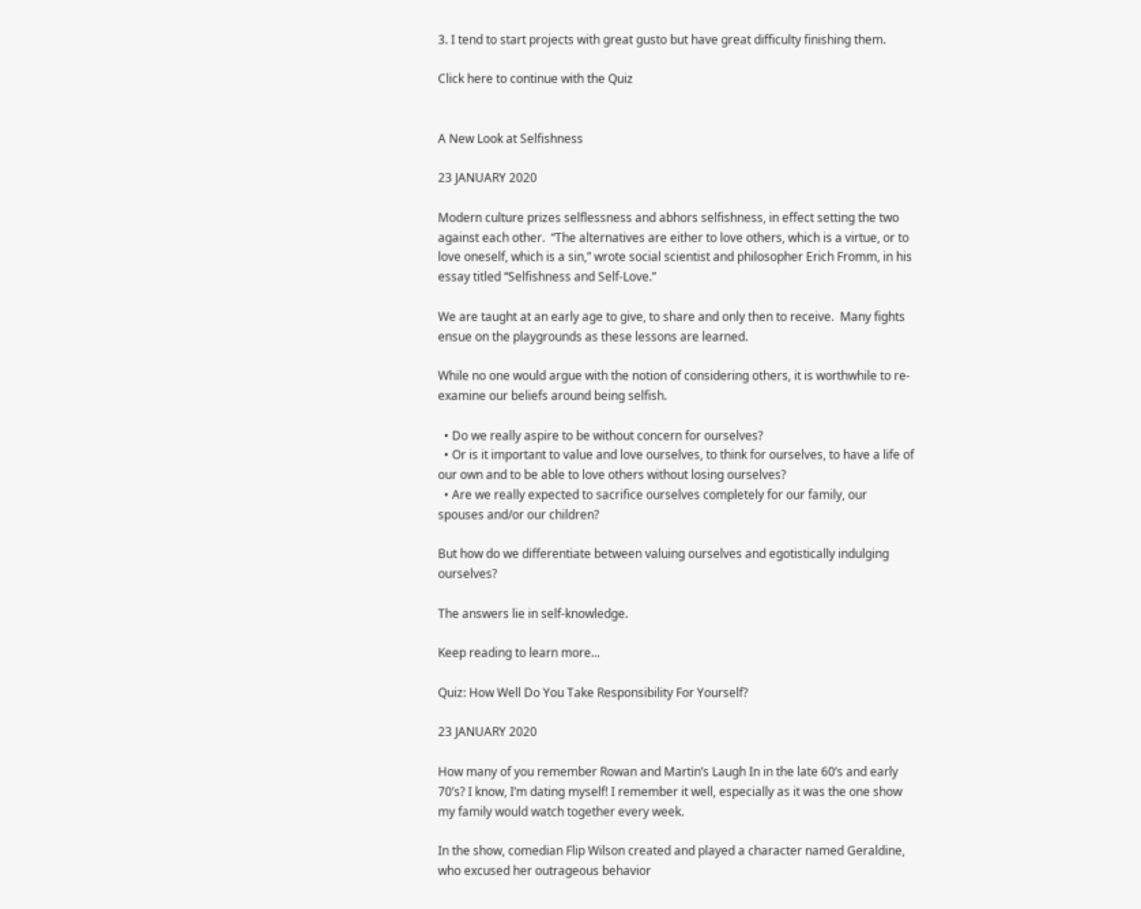3. I tend to start projects with great gusto but have great difficulty finishing them.

Click here to continue with the Quiz


A New Look at Selfishness

23 JANUARY 2020

Modern culture prizes selflessness and abhors selfishness, in effect setting the two against each other.  “The alternatives are either to love others, which is a virtue, or to love oneself, which is a sin,” wrote social scientist and philosopher Erich Fromm, in his essay titled “Selfishness and Self-Love.”

We are taught at an early age to give, to share and only then to receive.  Many fights ensue on the playgrounds as these lessons are learned.

While no one would argue with the notion of considering others, it is worthwhile to re-examine our beliefs around being selfish.

  • Do we really aspire to be without concern for ourselves?
  • Or is it important to value and love ourselves, to think for ourselves, to have a life of our own and to be able to love others without losing ourselves?
  • Are we really expected to sacrifice ourselves completely for our family, our spouses and/or our children?

But how do we differentiate between valuing ourselves and egotistically indulging ourselves?

The answers lie in self-knowledge.

Keep reading to learn more...

Quiz: How Well Do You Take Responsibility For Yourself?

23 JANUARY 2020

How many of you remember Rowan and Martin’s Laugh In in the late 60’s and early 70’s? I know, I’m dating myself! I remember it well, especially as it was the one show my family would watch together every week.

In the show, comedian Flip Wilson created and played a character named Geraldine, who excused her outrageous behavior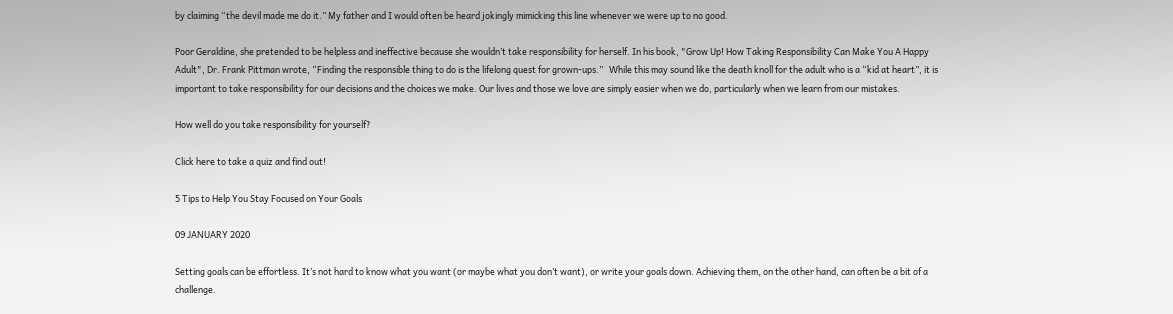by claiming “the devil made me do it.” My father and I would often be heard jokingly mimicking this line whenever we were up to no good.

Poor Geraldine, she pretended to be helpless and ineffective because she wouldn’t take responsibility for herself. In his book, "Grow Up! How Taking Responsibility Can Make You A Happy Adult", Dr. Frank Pittman wrote, “Finding the responsible thing to do is the lifelong quest for grown-ups.”   While this may sound like the death knoll for the adult who is a “kid at heart”, it is important to take responsibility for our decisions and the choices we make. Our lives and those we love are simply easier when we do, particularly when we learn from our mistakes.

How well do you take responsibility for yourself?

Click here to take a quiz and find out!

5 Tips to Help You Stay Focused on Your Goals

09 JANUARY 2020

Setting goals can be effortless. It’s not hard to know what you want (or maybe what you don’t want), or write your goals down. Achieving them, on the other hand, can often be a bit of a challenge.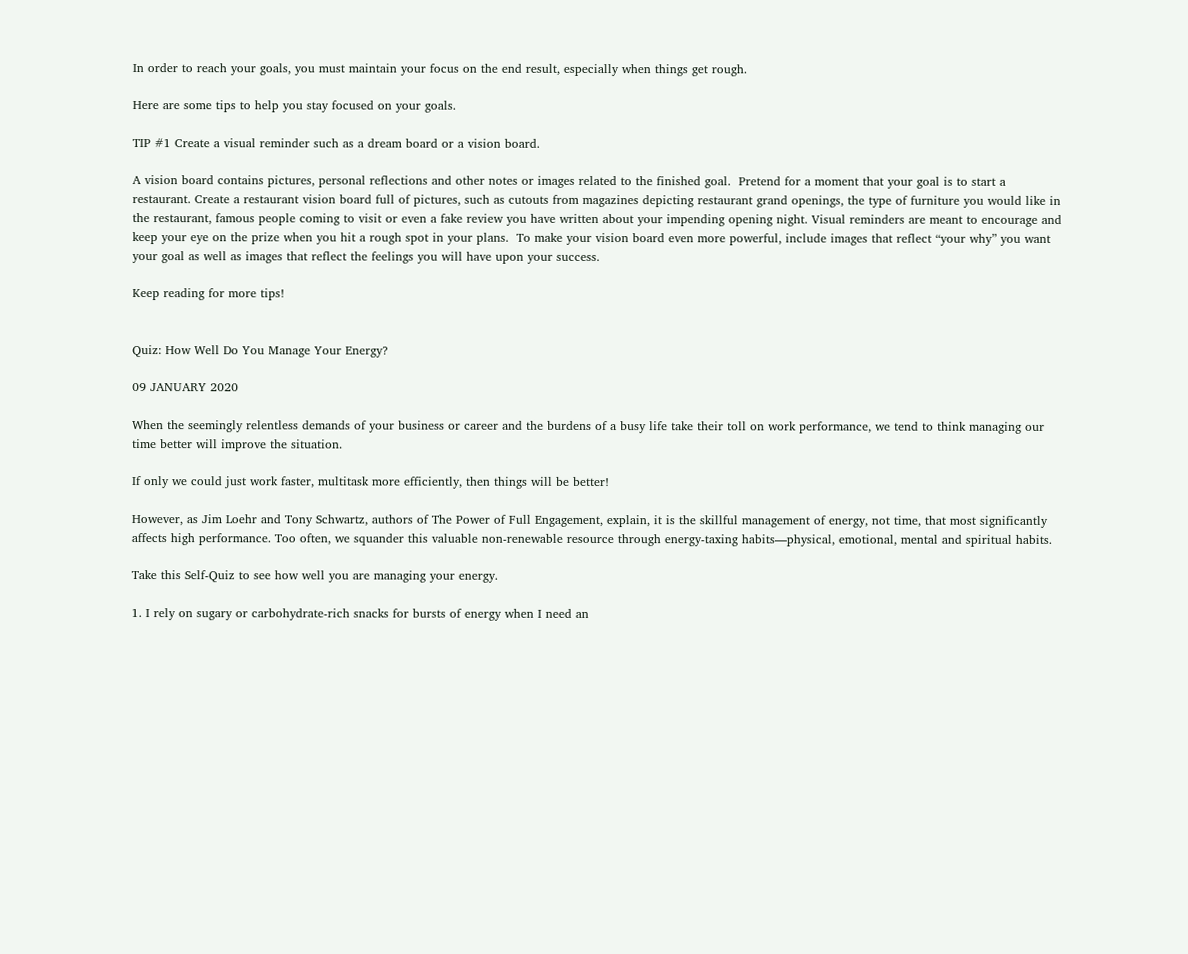In order to reach your goals, you must maintain your focus on the end result, especially when things get rough.

Here are some tips to help you stay focused on your goals.

TIP #1 Create a visual reminder such as a dream board or a vision board.

A vision board contains pictures, personal reflections and other notes or images related to the finished goal.  Pretend for a moment that your goal is to start a restaurant. Create a restaurant vision board full of pictures, such as cutouts from magazines depicting restaurant grand openings, the type of furniture you would like in the restaurant, famous people coming to visit or even a fake review you have written about your impending opening night. Visual reminders are meant to encourage and keep your eye on the prize when you hit a rough spot in your plans.  To make your vision board even more powerful, include images that reflect “your why” you want your goal as well as images that reflect the feelings you will have upon your success.

Keep reading for more tips!


Quiz: How Well Do You Manage Your Energy?

09 JANUARY 2020

When the seemingly relentless demands of your business or career and the burdens of a busy life take their toll on work performance, we tend to think managing our time better will improve the situation.

If only we could just work faster, multitask more efficiently, then things will be better!

However, as Jim Loehr and Tony Schwartz, authors of The Power of Full Engagement, explain, it is the skillful management of energy, not time, that most significantly affects high performance. Too often, we squander this valuable non-renewable resource through energy-taxing habits—physical, emotional, mental and spiritual habits.

Take this Self-Quiz to see how well you are managing your energy.

1. I rely on sugary or carbohydrate-rich snacks for bursts of energy when I need an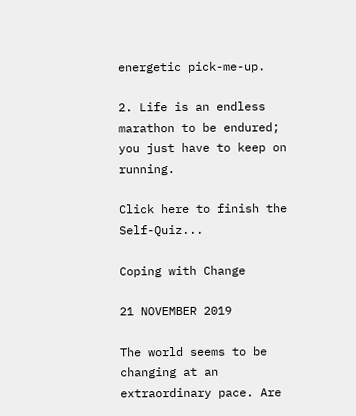energetic pick-me-up.

2. Life is an endless marathon to be endured; you just have to keep on running.

Click here to finish the Self-Quiz...

Coping with Change

21 NOVEMBER 2019

The world seems to be changing at an extraordinary pace. Are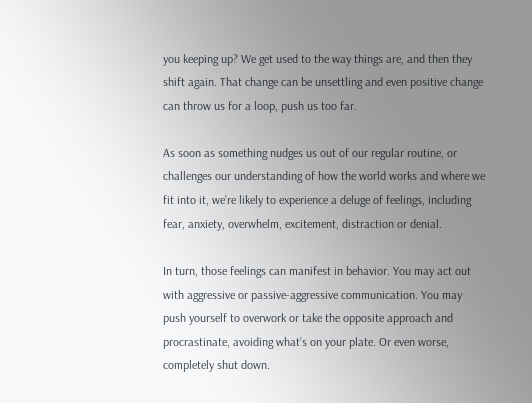you keeping up? We get used to the way things are, and then they shift again. That change can be unsettling and even positive change can throw us for a loop, push us too far.

As soon as something nudges us out of our regular routine, or challenges our understanding of how the world works and where we fit into it, we’re likely to experience a deluge of feelings, including fear, anxiety, overwhelm, excitement, distraction or denial.

In turn, those feelings can manifest in behavior. You may act out with aggressive or passive-aggressive communication. You may push yourself to overwork or take the opposite approach and procrastinate, avoiding what’s on your plate. Or even worse, completely shut down.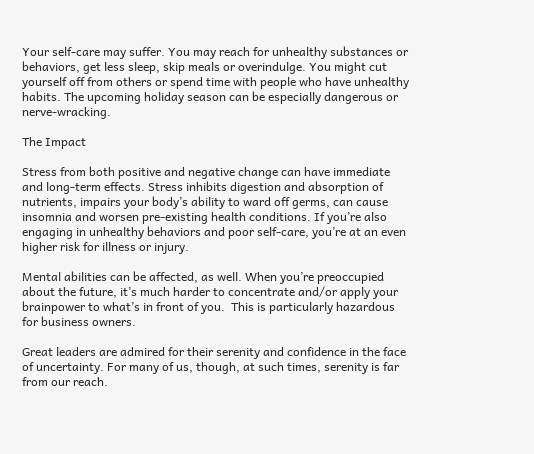Your self-care may suffer. You may reach for unhealthy substances or behaviors, get less sleep, skip meals or overindulge. You might cut yourself off from others or spend time with people who have unhealthy habits. The upcoming holiday season can be especially dangerous or nerve-wracking.

The Impact

Stress from both positive and negative change can have immediate and long-term effects. Stress inhibits digestion and absorption of nutrients, impairs your body’s ability to ward off germs, can cause insomnia and worsen pre-existing health conditions. If you’re also engaging in unhealthy behaviors and poor self-care, you’re at an even higher risk for illness or injury.

Mental abilities can be affected, as well. When you’re preoccupied about the future, it’s much harder to concentrate and/or apply your brainpower to what’s in front of you.  This is particularly hazardous for business owners.

Great leaders are admired for their serenity and confidence in the face of uncertainty. For many of us, though, at such times, serenity is far from our reach.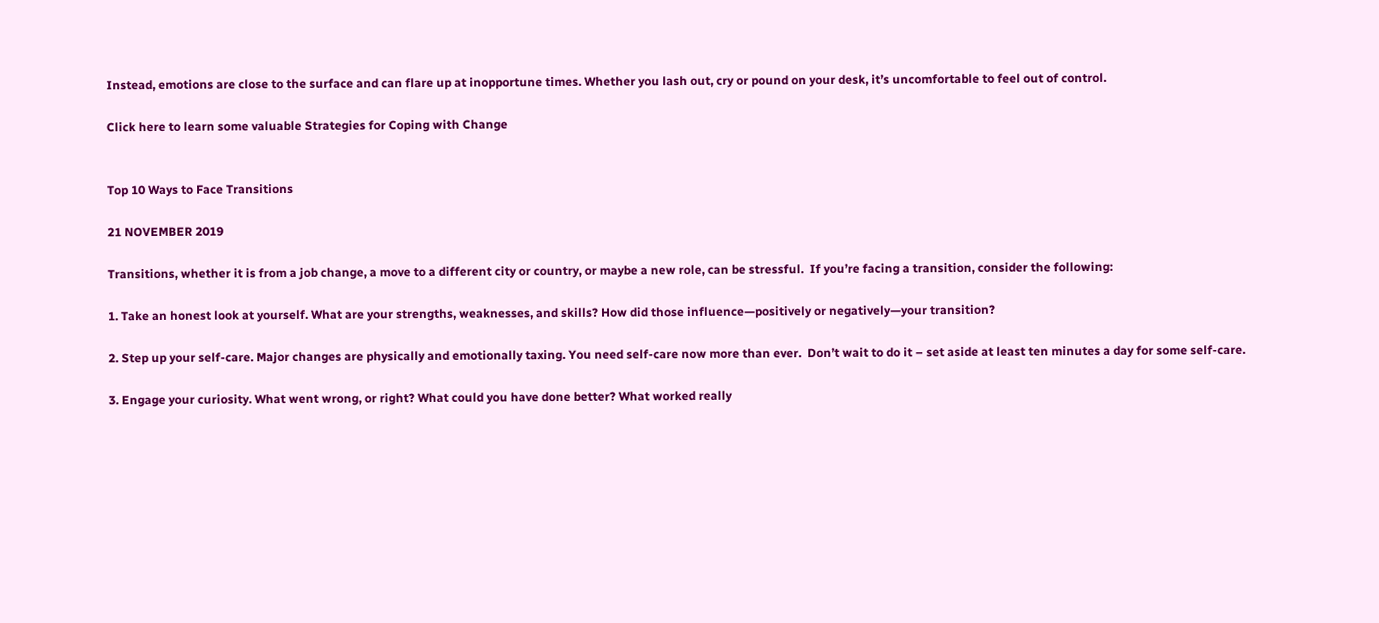Instead, emotions are close to the surface and can flare up at inopportune times. Whether you lash out, cry or pound on your desk, it’s uncomfortable to feel out of control.

Click here to learn some valuable Strategies for Coping with Change


Top 10 Ways to Face Transitions

21 NOVEMBER 2019

Transitions, whether it is from a job change, a move to a different city or country, or maybe a new role, can be stressful.  If you’re facing a transition, consider the following:

1. Take an honest look at yourself. What are your strengths, weaknesses, and skills? How did those influence—positively or negatively—your transition?

2. Step up your self-care. Major changes are physically and emotionally taxing. You need self-care now more than ever.  Don’t wait to do it – set aside at least ten minutes a day for some self-care.

3. Engage your curiosity. What went wrong, or right? What could you have done better? What worked really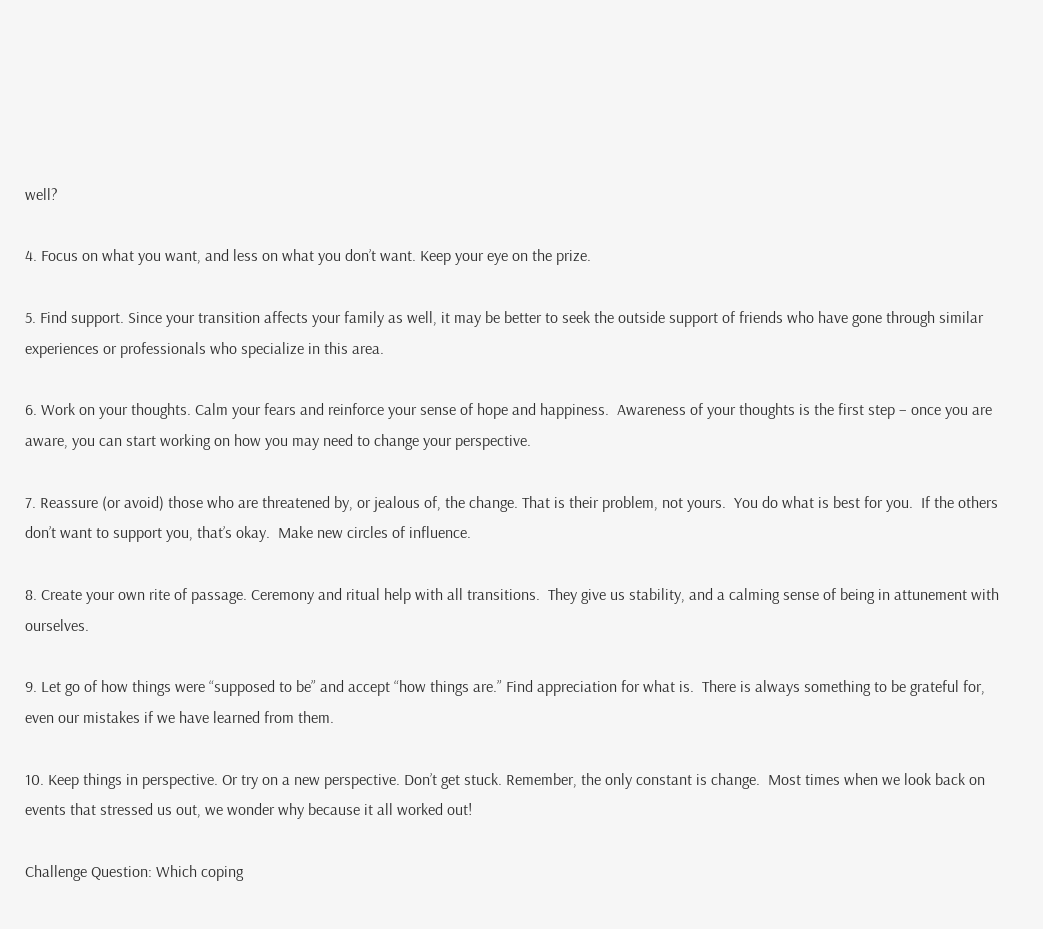well?

4. Focus on what you want, and less on what you don’t want. Keep your eye on the prize.

5. Find support. Since your transition affects your family as well, it may be better to seek the outside support of friends who have gone through similar experiences or professionals who specialize in this area.

6. Work on your thoughts. Calm your fears and reinforce your sense of hope and happiness.  Awareness of your thoughts is the first step – once you are aware, you can start working on how you may need to change your perspective.

7. Reassure (or avoid) those who are threatened by, or jealous of, the change. That is their problem, not yours.  You do what is best for you.  If the others don’t want to support you, that’s okay.  Make new circles of influence.

8. Create your own rite of passage. Ceremony and ritual help with all transitions.  They give us stability, and a calming sense of being in attunement with ourselves.

9. Let go of how things were “supposed to be” and accept “how things are.” Find appreciation for what is.  There is always something to be grateful for, even our mistakes if we have learned from them.

10. Keep things in perspective. Or try on a new perspective. Don’t get stuck. Remember, the only constant is change.  Most times when we look back on events that stressed us out, we wonder why because it all worked out!

Challenge Question: Which coping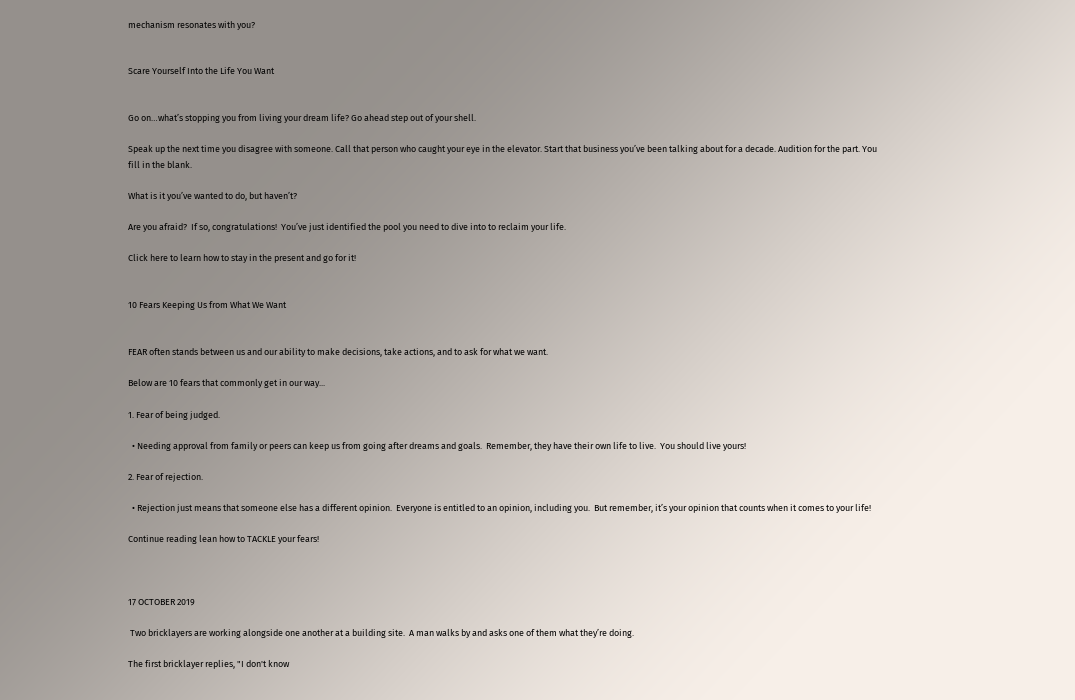mechanism resonates with you?


Scare Yourself Into the Life You Want


Go on…what’s stopping you from living your dream life? Go ahead step out of your shell.

Speak up the next time you disagree with someone. Call that person who caught your eye in the elevator. Start that business you’ve been talking about for a decade. Audition for the part. You fill in the blank.

What is it you’ve wanted to do, but haven’t?

Are you afraid?  If so, congratulations!  You’ve just identified the pool you need to dive into to reclaim your life.

Click here to learn how to stay in the present and go for it!


10 Fears Keeping Us from What We Want


FEAR often stands between us and our ability to make decisions, take actions, and to ask for what we want.

Below are 10 fears that commonly get in our way...

1. Fear of being judged.

  • Needing approval from family or peers can keep us from going after dreams and goals.  Remember, they have their own life to live.  You should live yours!

2. Fear of rejection.

  • Rejection just means that someone else has a different opinion.  Everyone is entitled to an opinion, including you.  But remember, it’s your opinion that counts when it comes to your life!

Continue reading lean how to TACKLE your fears!



17 OCTOBER 2019

 Two bricklayers are working alongside one another at a building site.  A man walks by and asks one of them what they’re doing.

The first bricklayer replies, "I don't know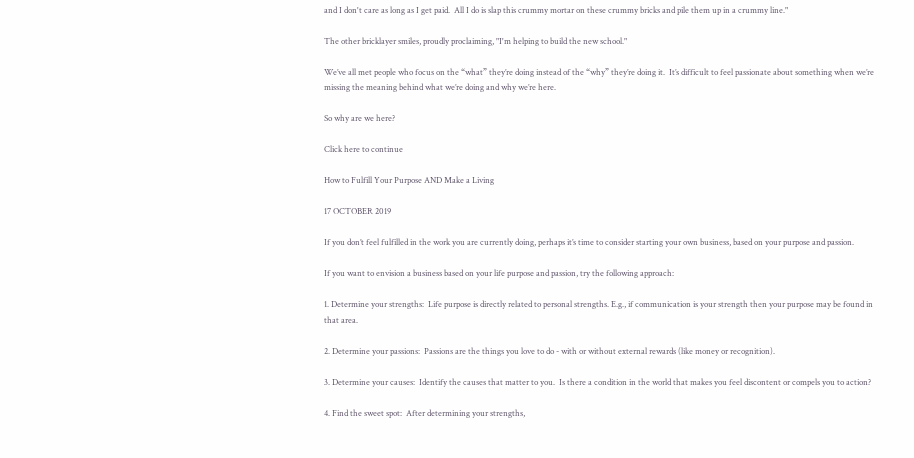and I don't care as long as I get paid.  All I do is slap this crummy mortar on these crummy bricks and pile them up in a crummy line."

The other bricklayer smiles, proudly proclaiming, "I'm helping to build the new school."

We’ve all met people who focus on the “what” they’re doing instead of the “why” they’re doing it.  It’s difficult to feel passionate about something when we’re missing the meaning behind what we’re doing and why we’re here.

So why are we here?

Click here to continue

How to Fulfill Your Purpose AND Make a Living

17 OCTOBER 2019

If you don’t feel fulfilled in the work you are currently doing, perhaps it’s time to consider starting your own business, based on your purpose and passion.

If you want to envision a business based on your life purpose and passion, try the following approach:

1. Determine your strengths:  Life purpose is directly related to personal strengths. E.g., if communication is your strength then your purpose may be found in that area.

2. Determine your passions:  Passions are the things you love to do - with or without external rewards (like money or recognition).

3. Determine your causes:  Identify the causes that matter to you.  Is there a condition in the world that makes you feel discontent or compels you to action?

4. Find the sweet spot:  After determining your strengths,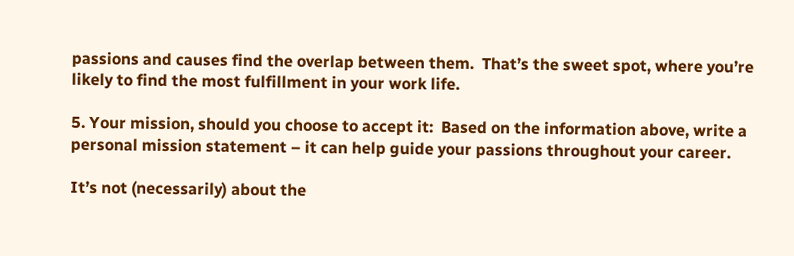passions and causes find the overlap between them.  That’s the sweet spot, where you’re likely to find the most fulfillment in your work life.

5. Your mission, should you choose to accept it:  Based on the information above, write a personal mission statement – it can help guide your passions throughout your career.

It’s not (necessarily) about the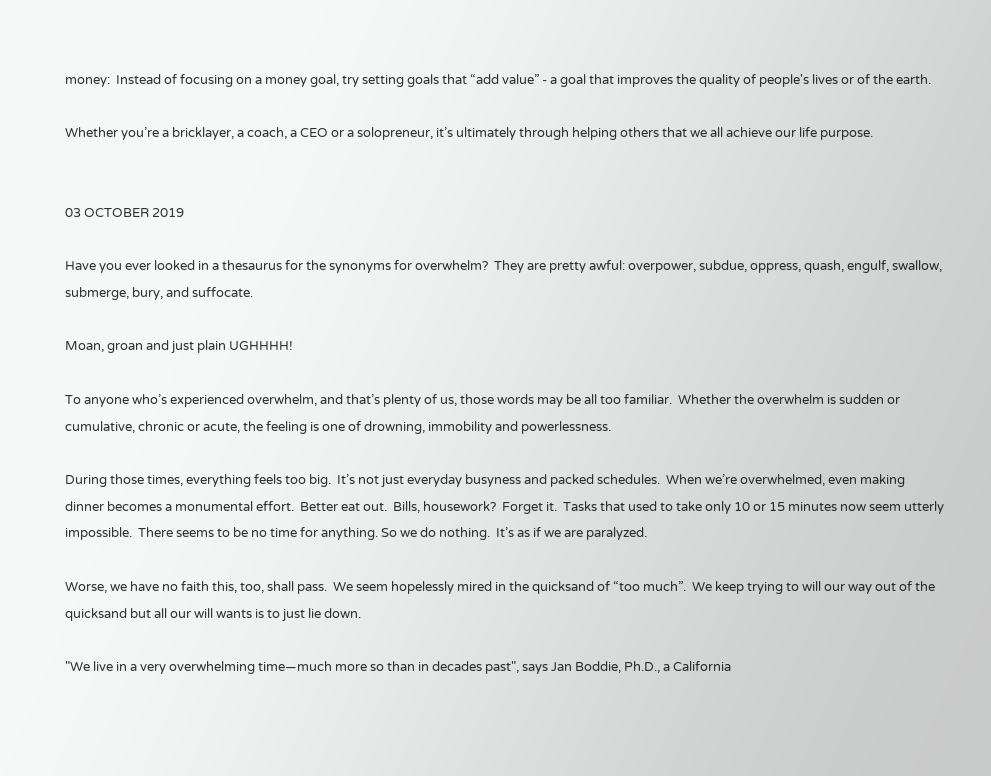money:  Instead of focusing on a money goal, try setting goals that “add value” - a goal that improves the quality of people's lives or of the earth.

Whether you’re a bricklayer, a coach, a CEO or a solopreneur, it’s ultimately through helping others that we all achieve our life purpose.


03 OCTOBER 2019

Have you ever looked in a thesaurus for the synonyms for overwhelm?  They are pretty awful: overpower, subdue, oppress, quash, engulf, swallow, submerge, bury, and suffocate.

Moan, groan and just plain UGHHHH!

To anyone who’s experienced overwhelm, and that’s plenty of us, those words may be all too familiar.  Whether the overwhelm is sudden or cumulative, chronic or acute, the feeling is one of drowning, immobility and powerlessness.

During those times, everything feels too big.  It’s not just everyday busyness and packed schedules.  When we’re overwhelmed, even making dinner becomes a monumental effort.  Better eat out.  Bills, housework?  Forget it.  Tasks that used to take only 10 or 15 minutes now seem utterly impossible.  There seems to be no time for anything. So we do nothing.  It’s as if we are paralyzed.

Worse, we have no faith this, too, shall pass.  We seem hopelessly mired in the quicksand of “too much”.  We keep trying to will our way out of the quicksand but all our will wants is to just lie down.

"We live in a very overwhelming time—much more so than in decades past", says Jan Boddie, Ph.D., a California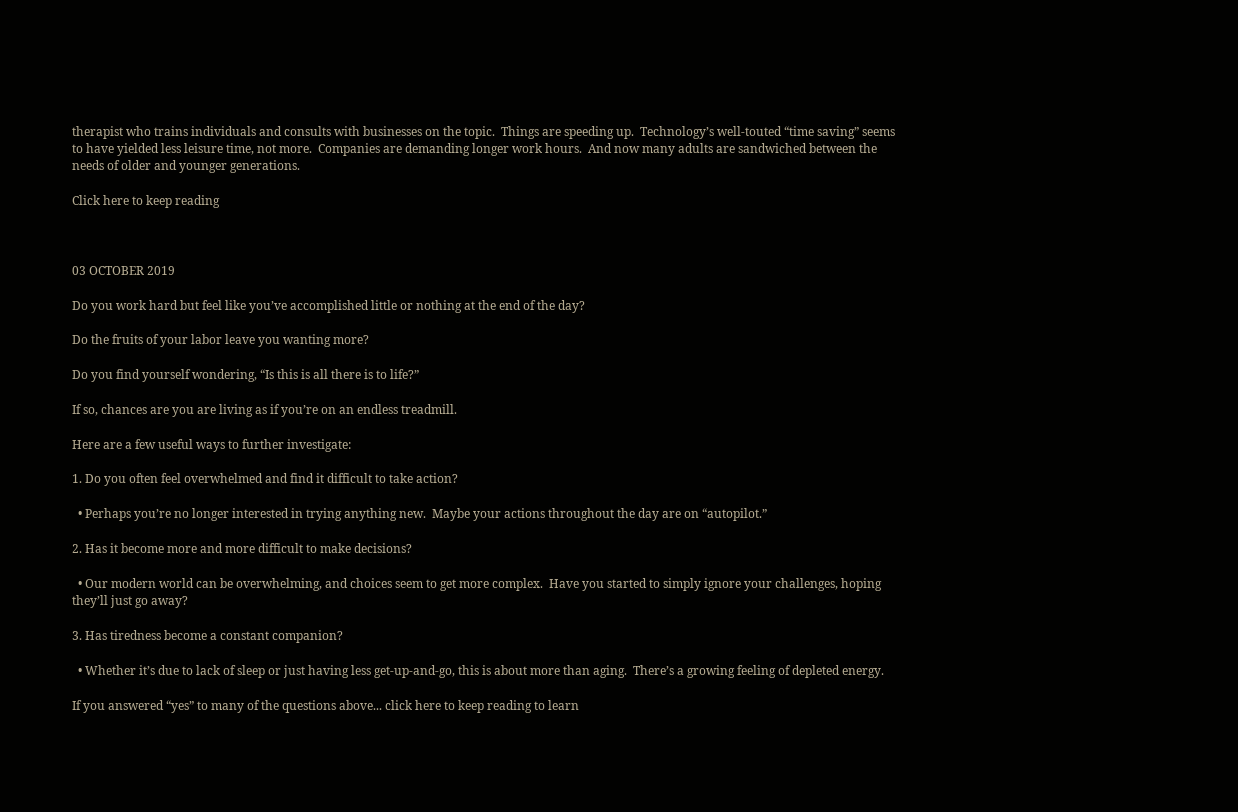therapist who trains individuals and consults with businesses on the topic.  Things are speeding up.  Technology’s well-touted “time saving” seems to have yielded less leisure time, not more.  Companies are demanding longer work hours.  And now many adults are sandwiched between the needs of older and younger generations.

Click here to keep reading



03 OCTOBER 2019

Do you work hard but feel like you’ve accomplished little or nothing at the end of the day?

Do the fruits of your labor leave you wanting more?

Do you find yourself wondering, “Is this is all there is to life?”

If so, chances are you are living as if you’re on an endless treadmill.

Here are a few useful ways to further investigate:

1. Do you often feel overwhelmed and find it difficult to take action?

  • Perhaps you’re no longer interested in trying anything new.  Maybe your actions throughout the day are on “autopilot.”

2. Has it become more and more difficult to make decisions?

  • Our modern world can be overwhelming, and choices seem to get more complex.  Have you started to simply ignore your challenges, hoping they’ll just go away?

3. Has tiredness become a constant companion?

  • Whether it’s due to lack of sleep or just having less get-up-and-go, this is about more than aging.  There’s a growing feeling of depleted energy.

If you answered “yes” to many of the questions above... click here to keep reading to learn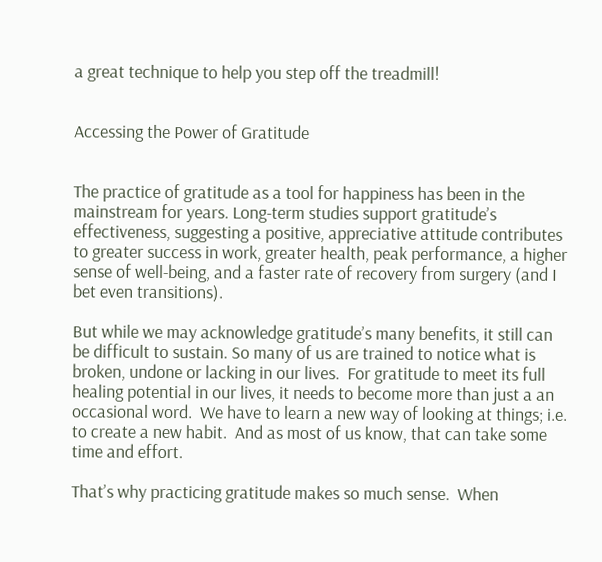a great technique to help you step off the treadmill!


Accessing the Power of Gratitude


The practice of gratitude as a tool for happiness has been in the mainstream for years. Long-term studies support gratitude’s effectiveness, suggesting a positive, appreciative attitude contributes to greater success in work, greater health, peak performance, a higher sense of well-being, and a faster rate of recovery from surgery (and I bet even transitions).

But while we may acknowledge gratitude’s many benefits, it still can be difficult to sustain. So many of us are trained to notice what is broken, undone or lacking in our lives.  For gratitude to meet its full healing potential in our lives, it needs to become more than just a an occasional word.  We have to learn a new way of looking at things; i.e. to create a new habit.  And as most of us know, that can take some time and effort.

That’s why practicing gratitude makes so much sense.  When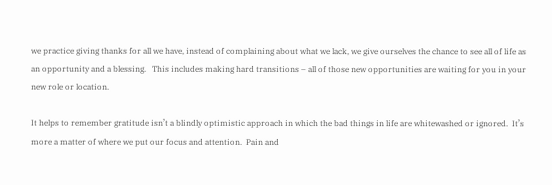we practice giving thanks for all we have, instead of complaining about what we lack, we give ourselves the chance to see all of life as an opportunity and a blessing.   This includes making hard transitions – all of those new opportunities are waiting for you in your new role or location.

It helps to remember gratitude isn’t a blindly optimistic approach in which the bad things in life are whitewashed or ignored.  It’s more a matter of where we put our focus and attention.  Pain and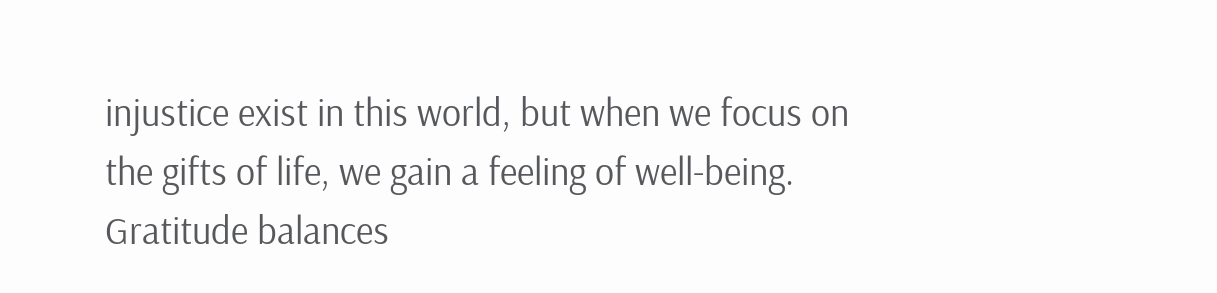injustice exist in this world, but when we focus on the gifts of life, we gain a feeling of well-being.  Gratitude balances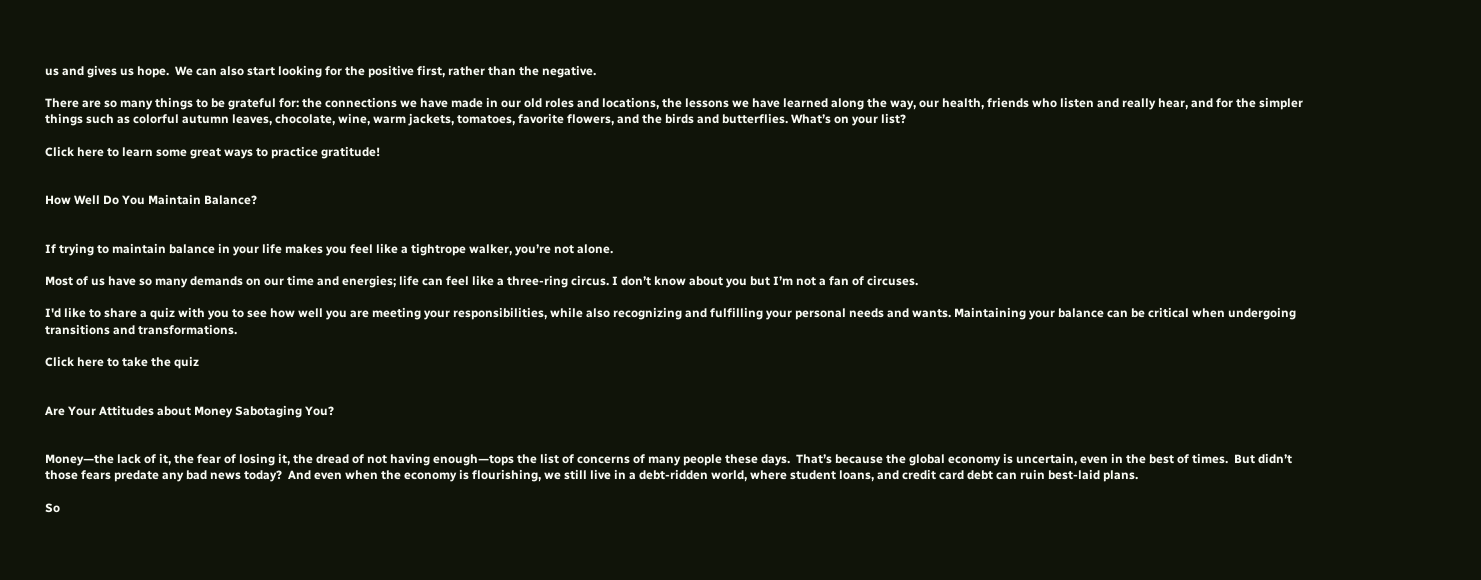us and gives us hope.  We can also start looking for the positive first, rather than the negative.

There are so many things to be grateful for: the connections we have made in our old roles and locations, the lessons we have learned along the way, our health, friends who listen and really hear, and for the simpler things such as colorful autumn leaves, chocolate, wine, warm jackets, tomatoes, favorite flowers, and the birds and butterflies. What’s on your list?

Click here to learn some great ways to practice gratitude!


How Well Do You Maintain Balance?


If trying to maintain balance in your life makes you feel like a tightrope walker, you’re not alone.

Most of us have so many demands on our time and energies; life can feel like a three-ring circus. I don’t know about you but I’m not a fan of circuses.

I'd like to share a quiz with you to see how well you are meeting your responsibilities, while also recognizing and fulfilling your personal needs and wants. Maintaining your balance can be critical when undergoing transitions and transformations.

Click here to take the quiz


Are Your Attitudes about Money Sabotaging You?


Money—the lack of it, the fear of losing it, the dread of not having enough—tops the list of concerns of many people these days.  That’s because the global economy is uncertain, even in the best of times.  But didn’t those fears predate any bad news today?  And even when the economy is flourishing, we still live in a debt-ridden world, where student loans, and credit card debt can ruin best-laid plans.

So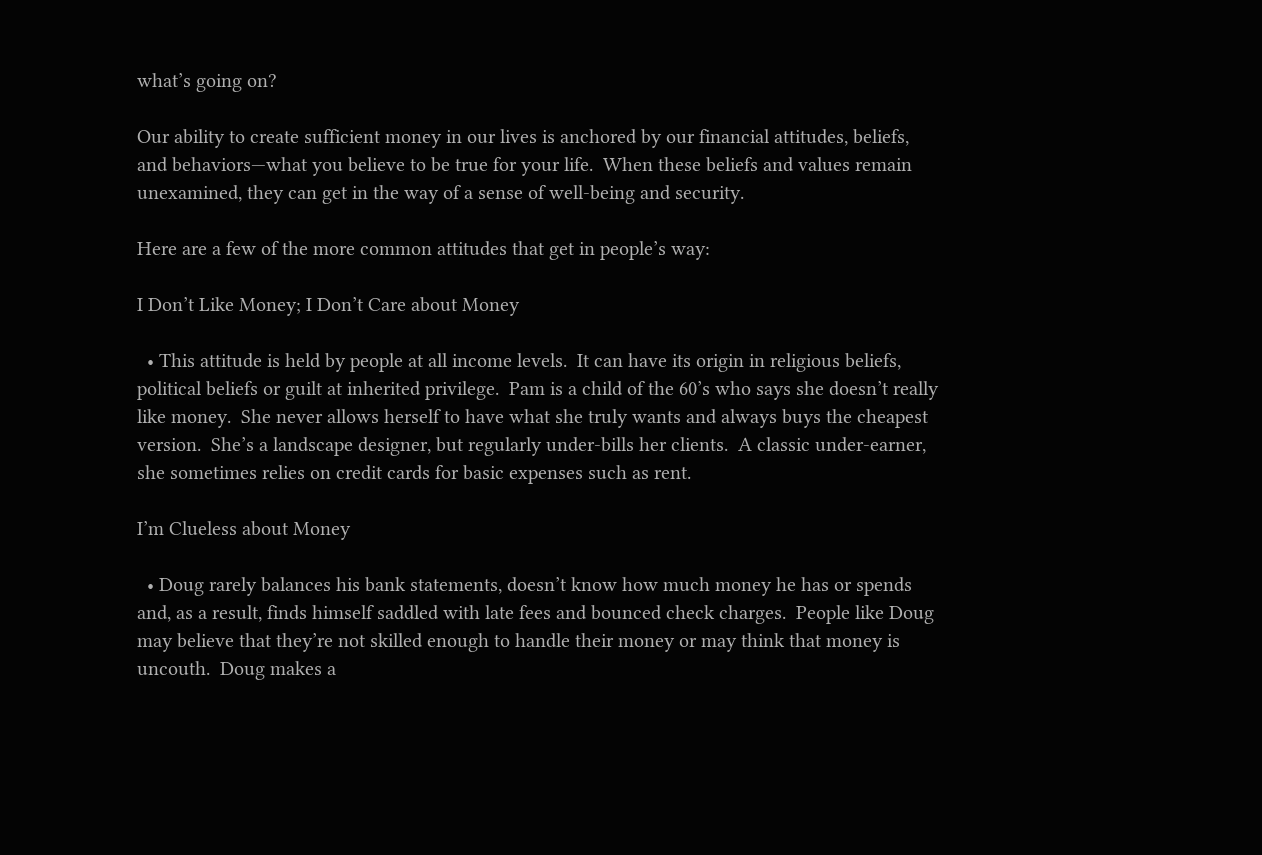what’s going on?

Our ability to create sufficient money in our lives is anchored by our financial attitudes, beliefs, and behaviors—what you believe to be true for your life.  When these beliefs and values remain unexamined, they can get in the way of a sense of well-being and security.

Here are a few of the more common attitudes that get in people’s way:

I Don’t Like Money; I Don’t Care about Money

  • This attitude is held by people at all income levels.  It can have its origin in religious beliefs, political beliefs or guilt at inherited privilege.  Pam is a child of the 60’s who says she doesn’t really like money.  She never allows herself to have what she truly wants and always buys the cheapest version.  She’s a landscape designer, but regularly under-bills her clients.  A classic under-earner, she sometimes relies on credit cards for basic expenses such as rent.

I’m Clueless about Money

  • Doug rarely balances his bank statements, doesn’t know how much money he has or spends and, as a result, finds himself saddled with late fees and bounced check charges.  People like Doug may believe that they’re not skilled enough to handle their money or may think that money is uncouth.  Doug makes a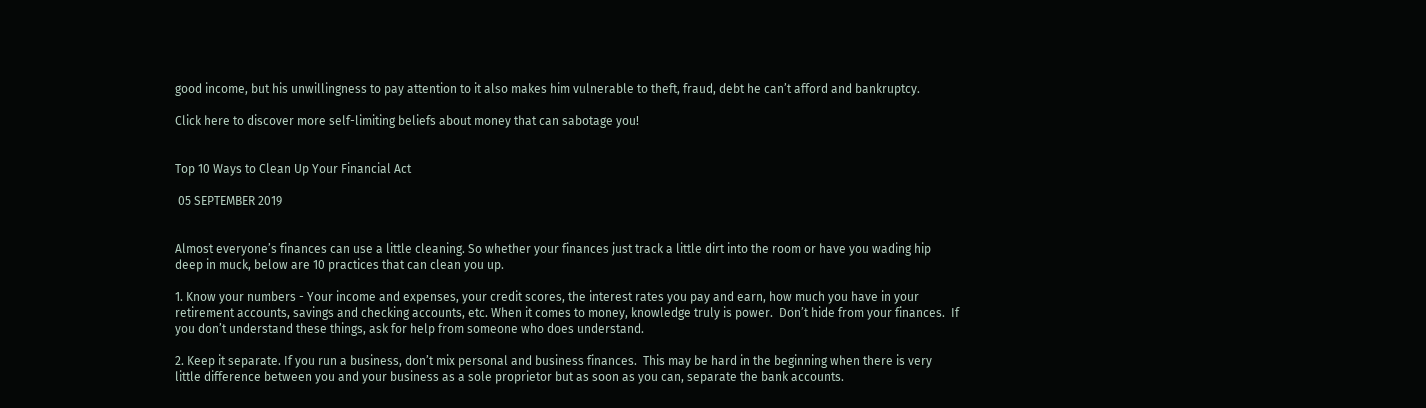good income, but his unwillingness to pay attention to it also makes him vulnerable to theft, fraud, debt he can’t afford and bankruptcy.

Click here to discover more self-limiting beliefs about money that can sabotage you!


Top 10 Ways to Clean Up Your Financial Act

 05 SEPTEMBER 2019


Almost everyone’s finances can use a little cleaning. So whether your finances just track a little dirt into the room or have you wading hip deep in muck, below are 10 practices that can clean you up.

1. Know your numbers - Your income and expenses, your credit scores, the interest rates you pay and earn, how much you have in your retirement accounts, savings and checking accounts, etc. When it comes to money, knowledge truly is power.  Don’t hide from your finances.  If you don’t understand these things, ask for help from someone who does understand.

2. Keep it separate. If you run a business, don’t mix personal and business finances.  This may be hard in the beginning when there is very little difference between you and your business as a sole proprietor but as soon as you can, separate the bank accounts.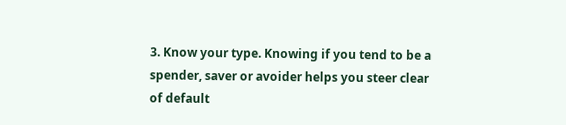3. Know your type. Knowing if you tend to be a spender, saver or avoider helps you steer clear of default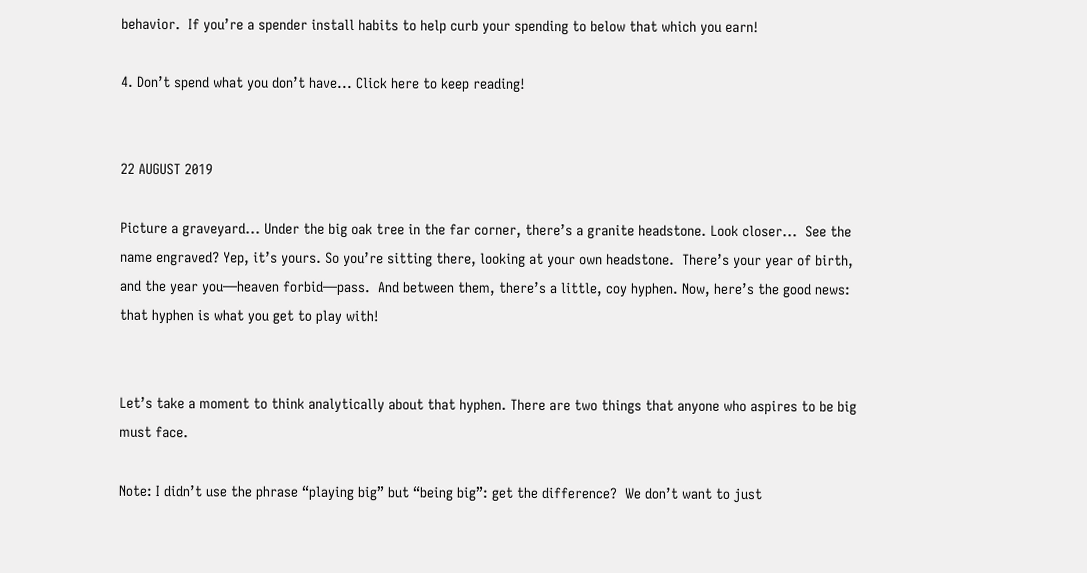behavior.  If you’re a spender install habits to help curb your spending to below that which you earn!

4. Don’t spend what you don’t have... Click here to keep reading!


22 AUGUST 2019

Picture a graveyard... Under the big oak tree in the far corner, there’s a granite headstone. Look closer...  See the name engraved? Yep, it’s yours. So you’re sitting there, looking at your own headstone.  There’s your year of birth, and the year you—heaven forbid—pass.  And between them, there’s a little, coy hyphen. Now, here’s the good news: that hyphen is what you get to play with!


Let’s take a moment to think analytically about that hyphen. There are two things that anyone who aspires to be big must face.

Note: I didn’t use the phrase “playing big” but “being big”: get the difference?  We don’t want to just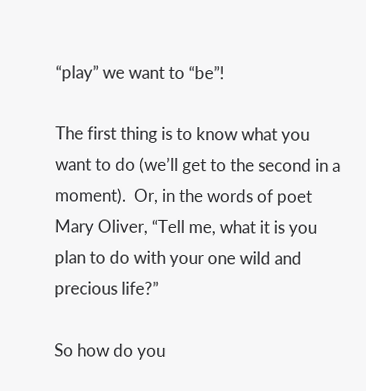“play” we want to “be”!

The first thing is to know what you want to do (we’ll get to the second in a moment).  Or, in the words of poet Mary Oliver, “Tell me, what it is you plan to do with your one wild and precious life?”

So how do you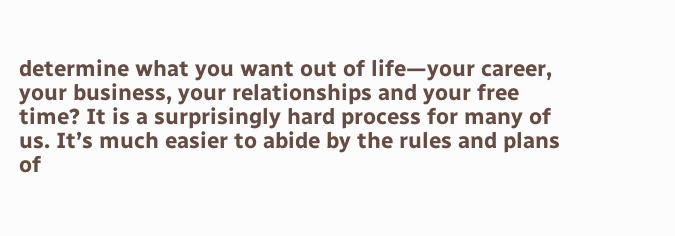determine what you want out of life—your career, your business, your relationships and your free time? It is a surprisingly hard process for many of us. It’s much easier to abide by the rules and plans of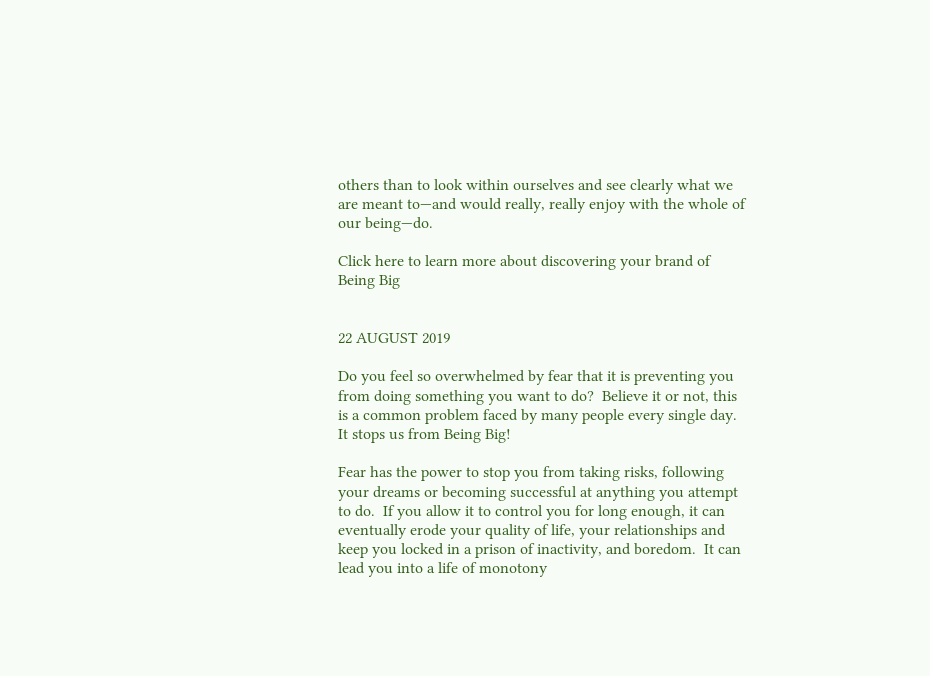others than to look within ourselves and see clearly what we are meant to—and would really, really enjoy with the whole of our being—do.

Click here to learn more about discovering your brand of Being Big


22 AUGUST 2019

Do you feel so overwhelmed by fear that it is preventing you from doing something you want to do?  Believe it or not, this is a common problem faced by many people every single day.  It stops us from Being Big!

Fear has the power to stop you from taking risks, following your dreams or becoming successful at anything you attempt to do.  If you allow it to control you for long enough, it can eventually erode your quality of life, your relationships and keep you locked in a prison of inactivity, and boredom.  It can lead you into a life of monotony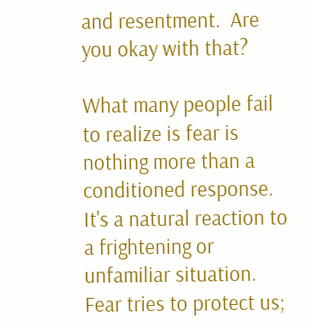and resentment.  Are you okay with that?

What many people fail to realize is fear is nothing more than a conditioned response.  It's a natural reaction to a frightening or unfamiliar situation.  Fear tries to protect us;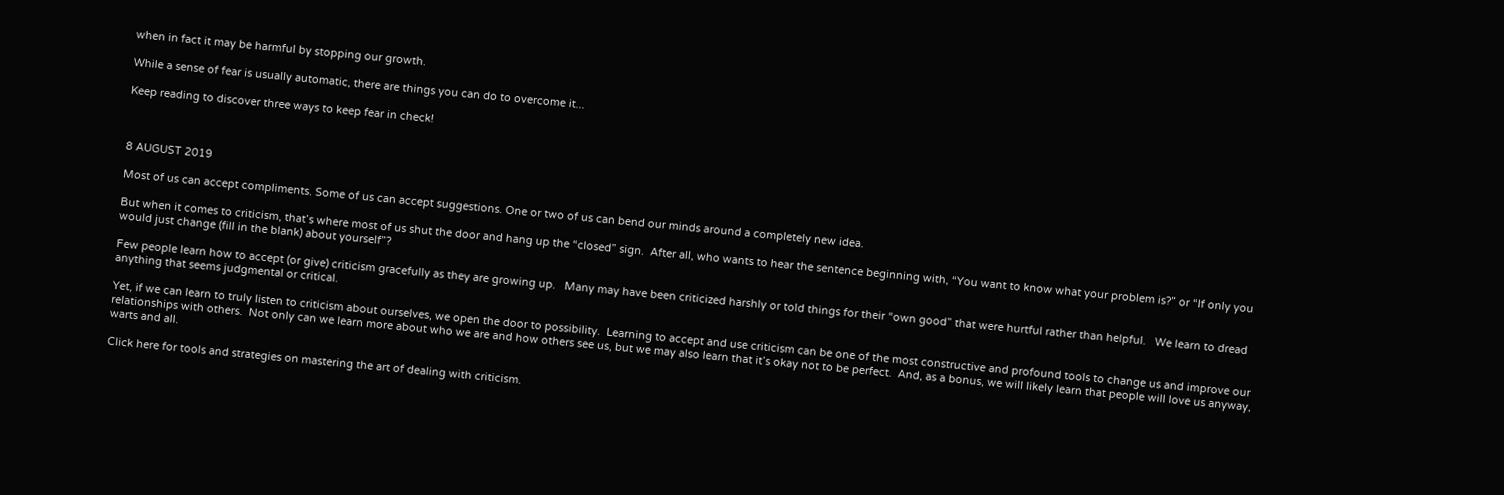when in fact it may be harmful by stopping our growth.

While a sense of fear is usually automatic, there are things you can do to overcome it...

Keep reading to discover three ways to keep fear in check!



8 AUGUST 2019

Most of us can accept compliments. Some of us can accept suggestions. One or two of us can bend our minds around a completely new idea.

But when it comes to criticism, that’s where most of us shut the door and hang up the “closed” sign.  After all, who wants to hear the sentence beginning with, “You want to know what your problem is?” or “If only you would just change (fill in the blank) about yourself”?

Few people learn how to accept (or give) criticism gracefully as they are growing up.   Many may have been criticized harshly or told things for their “own good” that were hurtful rather than helpful.   We learn to dread anything that seems judgmental or critical.

Yet, if we can learn to truly listen to criticism about ourselves, we open the door to possibility.  Learning to accept and use criticism can be one of the most constructive and profound tools to change us and improve our relationships with others.  Not only can we learn more about who we are and how others see us, but we may also learn that it’s okay not to be perfect.  And, as a bonus, we will likely learn that people will love us anyway, warts and all.

Click here for tools and strategies on mastering the art of dealing with criticism.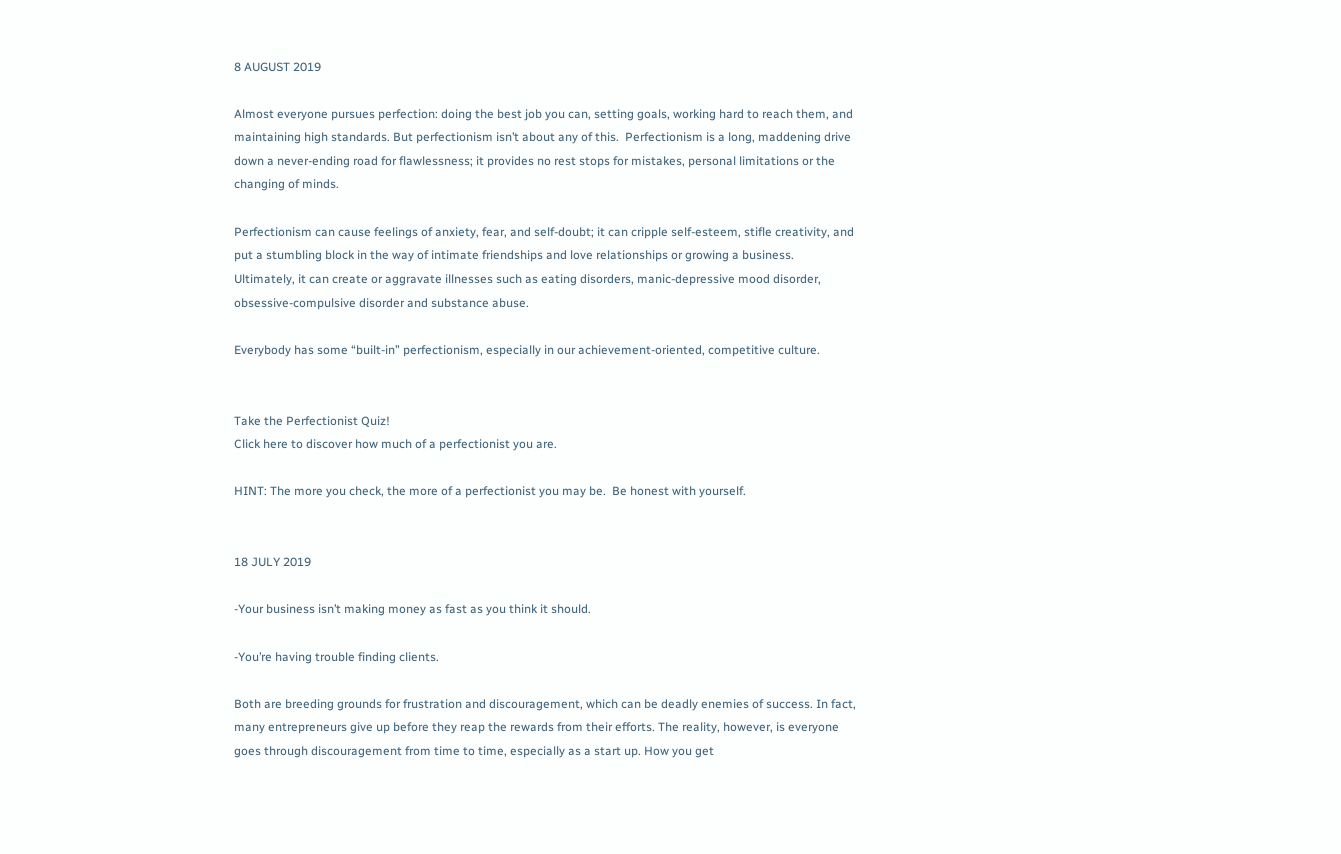8 AUGUST 2019

Almost everyone pursues perfection: doing the best job you can, setting goals, working hard to reach them, and maintaining high standards. But perfectionism isn’t about any of this.  Perfectionism is a long, maddening drive down a never-ending road for flawlessness; it provides no rest stops for mistakes, personal limitations or the changing of minds.

Perfectionism can cause feelings of anxiety, fear, and self-doubt; it can cripple self-esteem, stifle creativity, and put a stumbling block in the way of intimate friendships and love relationships or growing a business.  Ultimately, it can create or aggravate illnesses such as eating disorders, manic-depressive mood disorder, obsessive-compulsive disorder and substance abuse.

Everybody has some “built-in” perfectionism, especially in our achievement-oriented, competitive culture.


Take the Perfectionist Quiz!
Click here to discover how much of a perfectionist you are.

HINT: The more you check, the more of a perfectionist you may be.  Be honest with yourself.


18 JULY 2019

-Your business isn’t making money as fast as you think it should.

-You’re having trouble finding clients.

Both are breeding grounds for frustration and discouragement, which can be deadly enemies of success. In fact, many entrepreneurs give up before they reap the rewards from their efforts. The reality, however, is everyone goes through discouragement from time to time, especially as a start up. How you get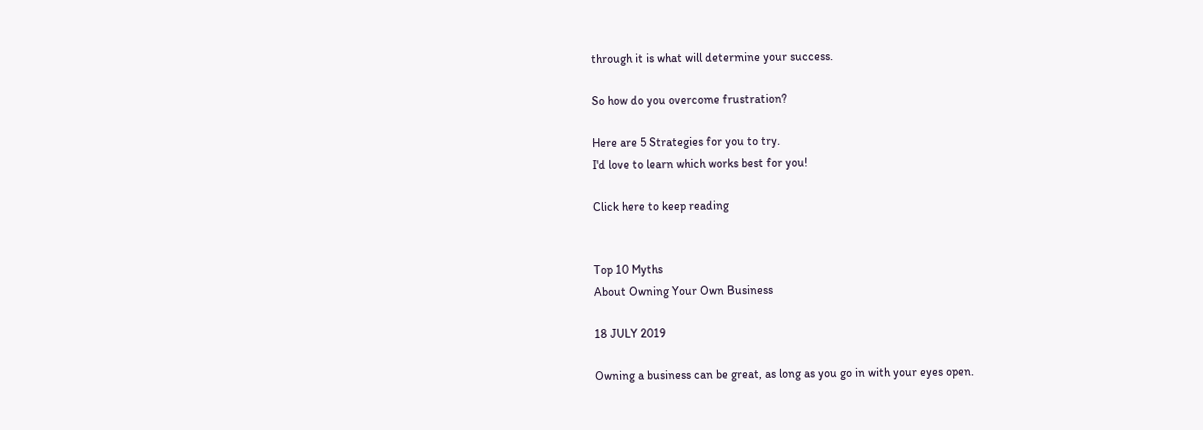through it is what will determine your success.

So how do you overcome frustration?

Here are 5 Strategies for you to try.
I'd love to learn which works best for you!

Click here to keep reading


Top 10 Myths
About Owning Your Own Business

18 JULY 2019

Owning a business can be great, as long as you go in with your eyes open.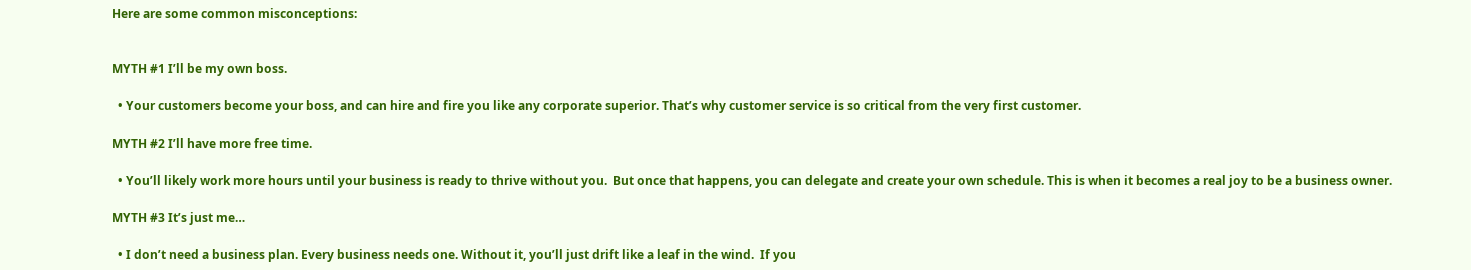Here are some common misconceptions:


MYTH #1 I’ll be my own boss.

  • Your customers become your boss, and can hire and fire you like any corporate superior. That’s why customer service is so critical from the very first customer.

MYTH #2 I’ll have more free time.

  • You’ll likely work more hours until your business is ready to thrive without you.  But once that happens, you can delegate and create your own schedule. This is when it becomes a real joy to be a business owner.

MYTH #3 It’s just me…

  • I don’t need a business plan. Every business needs one. Without it, you’ll just drift like a leaf in the wind.  If you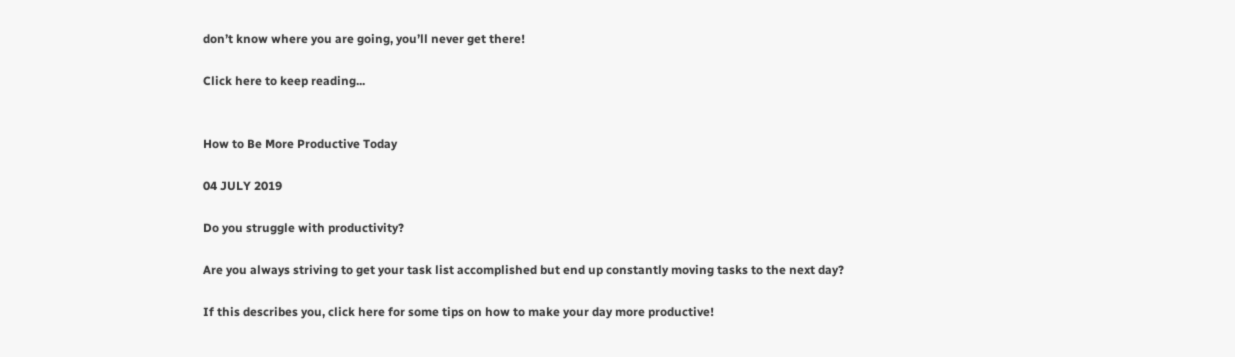don’t know where you are going, you’ll never get there!

Click here to keep reading...


How to Be More Productive Today

04 JULY 2019

Do you struggle with productivity?

Are you always striving to get your task list accomplished but end up constantly moving tasks to the next day?

If this describes you, click here for some tips on how to make your day more productive!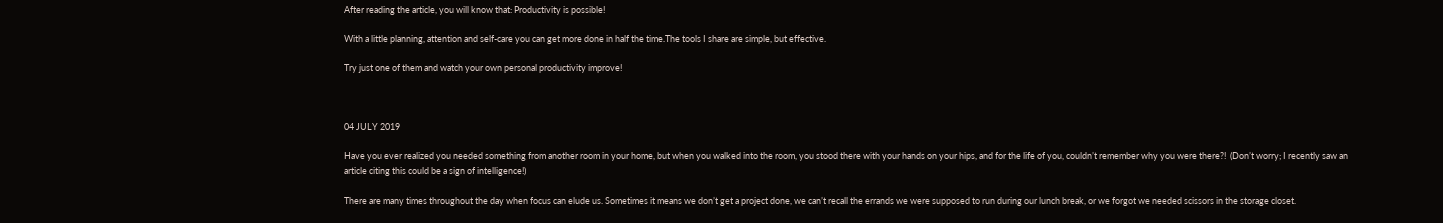After reading the article, you will know that: Productivity is possible!

With a little planning, attention and self-care you can get more done in half the time.The tools I share are simple, but effective.

Try just one of them and watch your own personal productivity improve!



04 JULY 2019

Have you ever realized you needed something from another room in your home, but when you walked into the room, you stood there with your hands on your hips, and for the life of you, couldn’t remember why you were there?!  (Don’t worry; I recently saw an article citing this could be a sign of intelligence!)

There are many times throughout the day when focus can elude us. Sometimes it means we don’t get a project done, we can’t recall the errands we were supposed to run during our lunch break, or we forgot we needed scissors in the storage closet.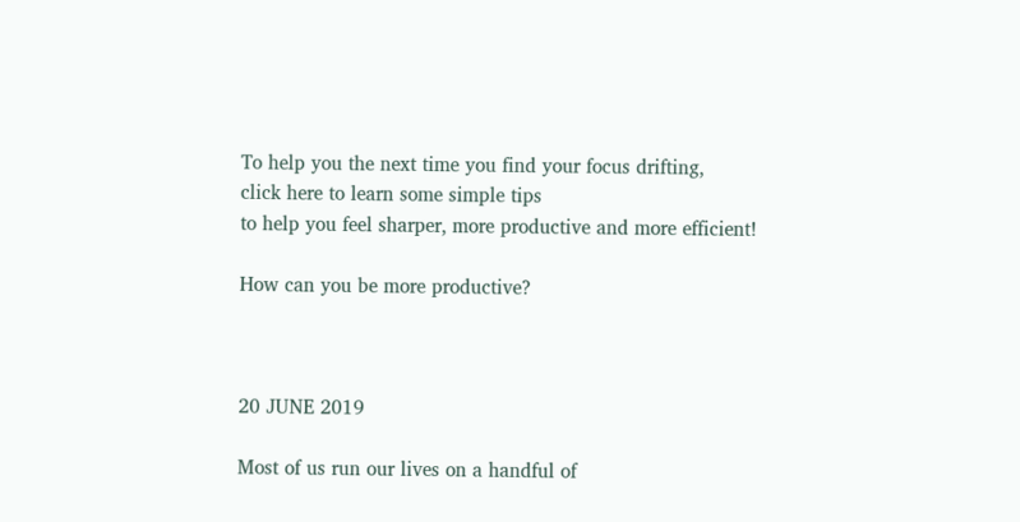To help you the next time you find your focus drifting,
click here to learn some simple tips
to help you feel sharper, more productive and more efficient!

How can you be more productive?



20 JUNE 2019

Most of us run our lives on a handful of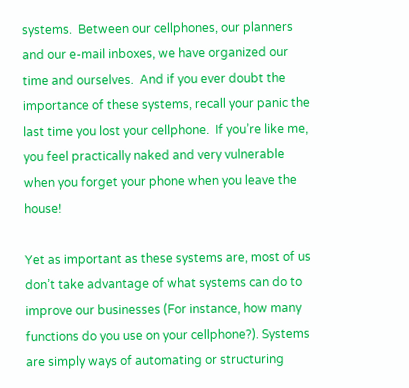systems.  Between our cellphones, our planners and our e-mail inboxes, we have organized our time and ourselves.  And if you ever doubt the importance of these systems, recall your panic the last time you lost your cellphone.  If you’re like me, you feel practically naked and very vulnerable when you forget your phone when you leave the house!

Yet as important as these systems are, most of us don’t take advantage of what systems can do to improve our businesses (For instance, how many functions do you use on your cellphone?). Systems are simply ways of automating or structuring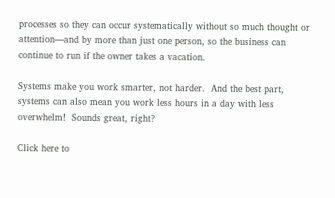processes so they can occur systematically without so much thought or attention—and by more than just one person, so the business can continue to run if the owner takes a vacation.

Systems make you work smarter, not harder.  And the best part, systems can also mean you work less hours in a day with less overwhelm!  Sounds great, right?

Click here to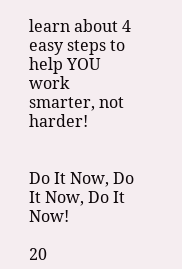learn about 4 easy steps to help YOU work smarter, not harder!


Do It Now, Do It Now, Do It Now!

20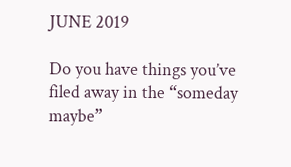JUNE 2019

Do you have things you’ve filed away in the “someday maybe”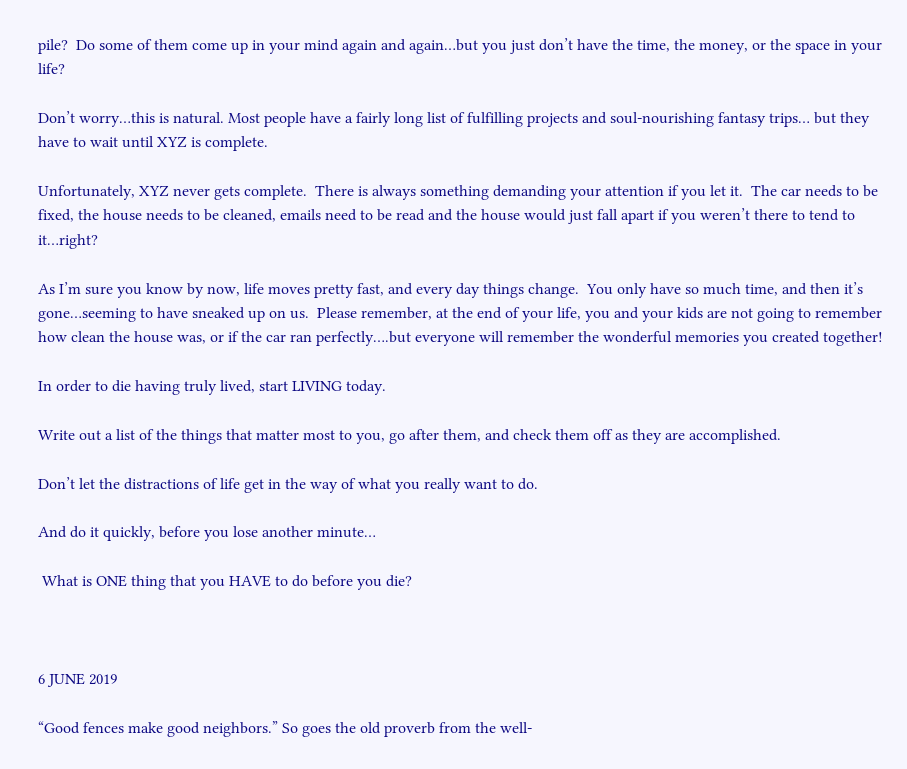pile?  Do some of them come up in your mind again and again…but you just don’t have the time, the money, or the space in your life?

Don’t worry…this is natural. Most people have a fairly long list of fulfilling projects and soul-nourishing fantasy trips… but they have to wait until XYZ is complete.

Unfortunately, XYZ never gets complete.  There is always something demanding your attention if you let it.  The car needs to be fixed, the house needs to be cleaned, emails need to be read and the house would just fall apart if you weren’t there to tend to it…right?

As I’m sure you know by now, life moves pretty fast, and every day things change.  You only have so much time, and then it’s gone…seeming to have sneaked up on us.  Please remember, at the end of your life, you and your kids are not going to remember how clean the house was, or if the car ran perfectly….but everyone will remember the wonderful memories you created together!

In order to die having truly lived, start LIVING today.

Write out a list of the things that matter most to you, go after them, and check them off as they are accomplished.

Don’t let the distractions of life get in the way of what you really want to do.

And do it quickly, before you lose another minute…

 What is ONE thing that you HAVE to do before you die?



6 JUNE 2019

“Good fences make good neighbors.” So goes the old proverb from the well-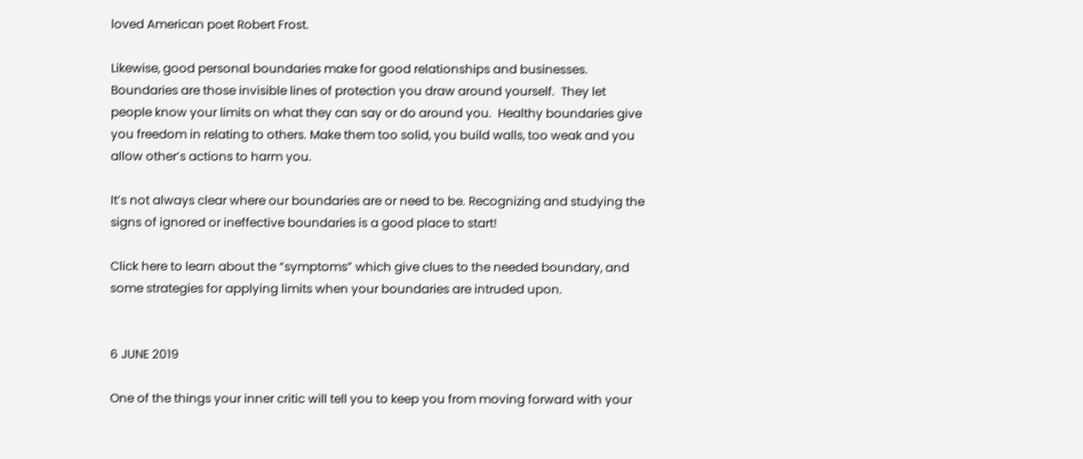loved American poet Robert Frost.

Likewise, good personal boundaries make for good relationships and businesses.  Boundaries are those invisible lines of protection you draw around yourself.  They let people know your limits on what they can say or do around you.  Healthy boundaries give you freedom in relating to others. Make them too solid, you build walls, too weak and you allow other’s actions to harm you.

It’s not always clear where our boundaries are or need to be. Recognizing and studying the signs of ignored or ineffective boundaries is a good place to start!

Click here to learn about the “symptoms” which give clues to the needed boundary, and some strategies for applying limits when your boundaries are intruded upon.


6 JUNE 2019

One of the things your inner critic will tell you to keep you from moving forward with your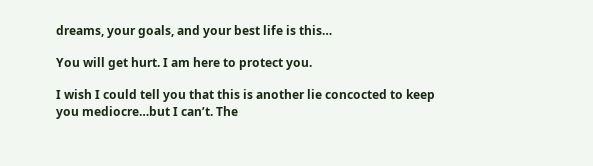dreams, your goals, and your best life is this…

You will get hurt. I am here to protect you.

I wish I could tell you that this is another lie concocted to keep you mediocre…but I can’t. The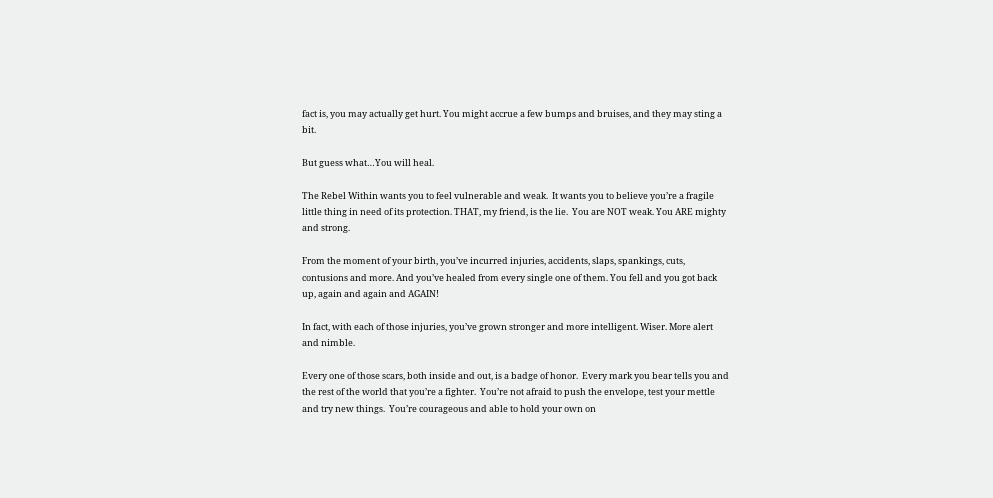fact is, you may actually get hurt. You might accrue a few bumps and bruises, and they may sting a bit.

But guess what…You will heal.

The Rebel Within wants you to feel vulnerable and weak.  It wants you to believe you’re a fragile little thing in need of its protection. THAT, my friend, is the lie.  You are NOT weak. You ARE mighty and strong.

From the moment of your birth, you’ve incurred injuries, accidents, slaps, spankings, cuts, contusions and more. And you’ve healed from every single one of them. You fell and you got back up, again and again and AGAIN!

In fact, with each of those injuries, you’ve grown stronger and more intelligent. Wiser. More alert and nimble.

Every one of those scars, both inside and out, is a badge of honor.  Every mark you bear tells you and the rest of the world that you’re a fighter.  You’re not afraid to push the envelope, test your mettle and try new things.  You’re courageous and able to hold your own on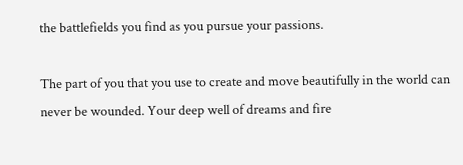the battlefields you find as you pursue your passions.

The part of you that you use to create and move beautifully in the world can never be wounded. Your deep well of dreams and fire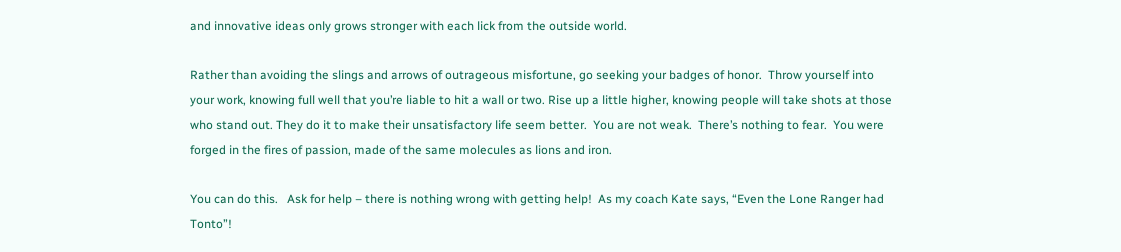and innovative ideas only grows stronger with each lick from the outside world.

Rather than avoiding the slings and arrows of outrageous misfortune, go seeking your badges of honor.  Throw yourself into your work, knowing full well that you’re liable to hit a wall or two. Rise up a little higher, knowing people will take shots at those who stand out. They do it to make their unsatisfactory life seem better.  You are not weak.  There’s nothing to fear.  You were forged in the fires of passion, made of the same molecules as lions and iron.

You can do this.   Ask for help – there is nothing wrong with getting help!  As my coach Kate says, “Even the Lone Ranger had Tonto”!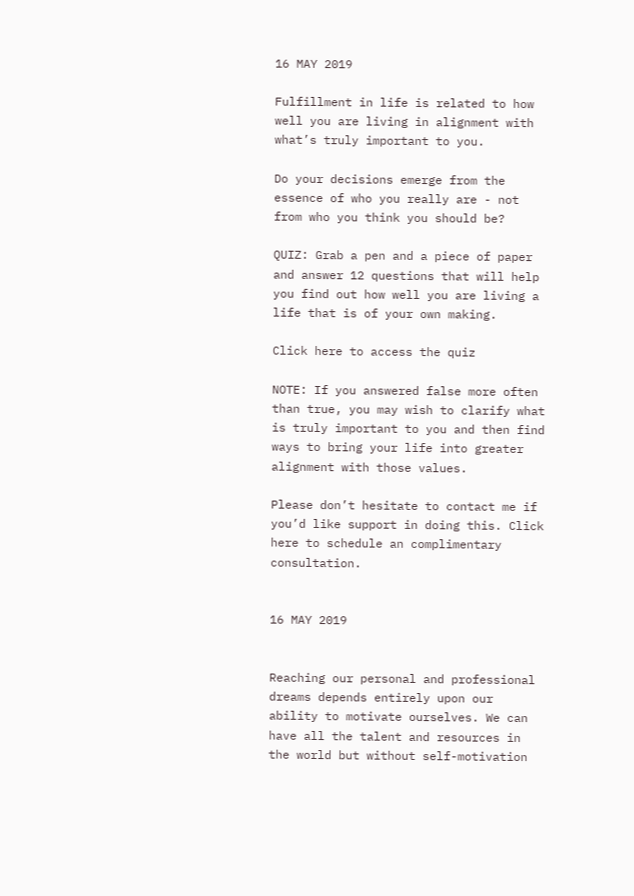16 MAY 2019

Fulfillment in life is related to how well you are living in alignment with what’s truly important to you.

Do your decisions emerge from the essence of who you really are - not from who you think you should be?

QUIZ: Grab a pen and a piece of paper and answer 12 questions that will help you find out how well you are living a life that is of your own making.

Click here to access the quiz

NOTE: If you answered false more often than true, you may wish to clarify what is truly important to you and then find ways to bring your life into greater alignment with those values.

Please don’t hesitate to contact me if you’d like support in doing this. Click here to schedule an complimentary consultation.


16 MAY 2019


Reaching our personal and professional dreams depends entirely upon our ability to motivate ourselves. We can have all the talent and resources in the world but without self-motivation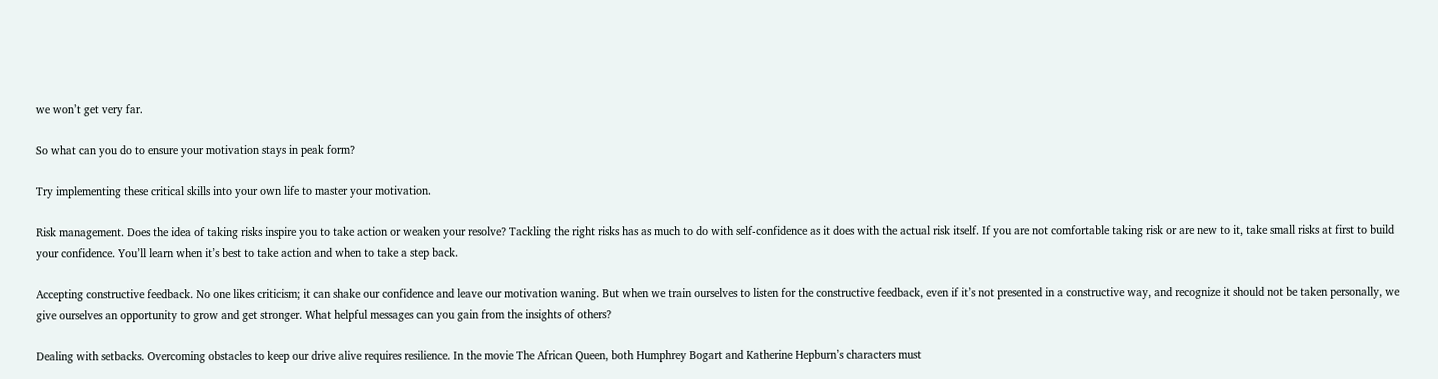we won’t get very far.

So what can you do to ensure your motivation stays in peak form?

Try implementing these critical skills into your own life to master your motivation.

Risk management. Does the idea of taking risks inspire you to take action or weaken your resolve? Tackling the right risks has as much to do with self-confidence as it does with the actual risk itself. If you are not comfortable taking risk or are new to it, take small risks at first to build your confidence. You’ll learn when it’s best to take action and when to take a step back.

Accepting constructive feedback. No one likes criticism; it can shake our confidence and leave our motivation waning. But when we train ourselves to listen for the constructive feedback, even if it’s not presented in a constructive way, and recognize it should not be taken personally, we give ourselves an opportunity to grow and get stronger. What helpful messages can you gain from the insights of others?

Dealing with setbacks. Overcoming obstacles to keep our drive alive requires resilience. In the movie The African Queen, both Humphrey Bogart and Katherine Hepburn’s characters must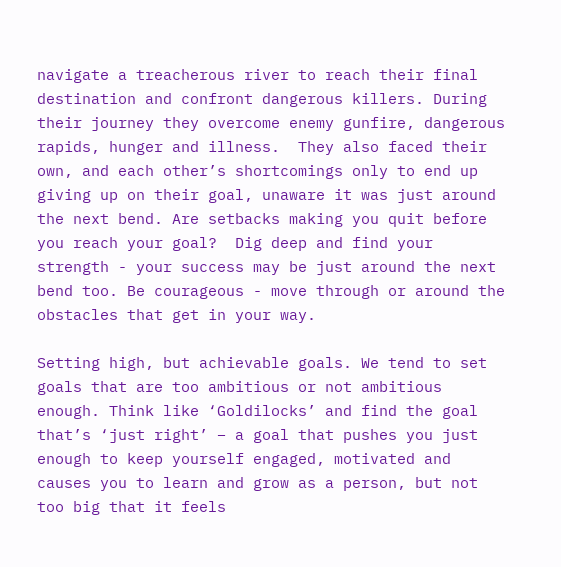navigate a treacherous river to reach their final destination and confront dangerous killers. During their journey they overcome enemy gunfire, dangerous rapids, hunger and illness.  They also faced their own, and each other’s shortcomings only to end up giving up on their goal, unaware it was just around the next bend. Are setbacks making you quit before you reach your goal?  Dig deep and find your strength - your success may be just around the next bend too. Be courageous - move through or around the obstacles that get in your way.

Setting high, but achievable goals. We tend to set goals that are too ambitious or not ambitious enough. Think like ‘Goldilocks’ and find the goal that’s ‘just right’ – a goal that pushes you just enough to keep yourself engaged, motivated and causes you to learn and grow as a person, but not too big that it feels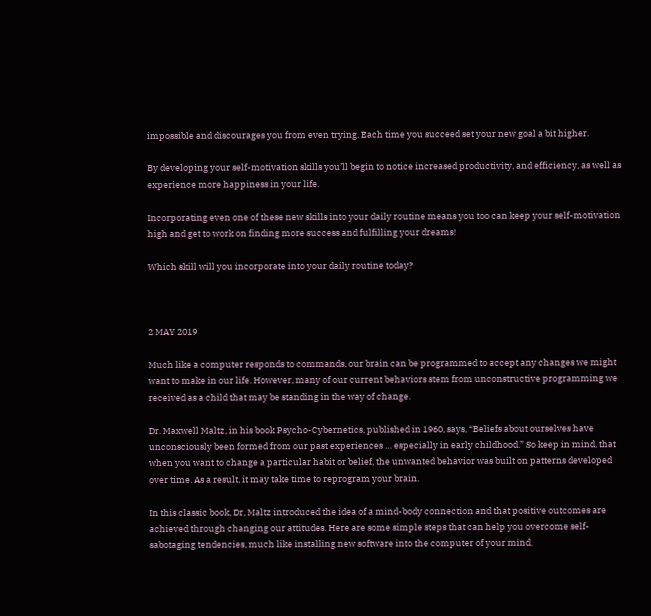impossible and discourages you from even trying. Each time you succeed set your new goal a bit higher.

By developing your self-motivation skills you’ll begin to notice increased productivity, and efficiency, as well as experience more happiness in your life.

Incorporating even one of these new skills into your daily routine means you too can keep your self-motivation high and get to work on finding more success and fulfilling your dreams!

Which skill will you incorporate into your daily routine today?



2 MAY 2019

Much like a computer responds to commands, our brain can be programmed to accept any changes we might want to make in our life. However, many of our current behaviors stem from unconstructive programming we received as a child that may be standing in the way of change.

Dr. Maxwell Maltz, in his book Psycho-Cybernetics, published in 1960, says, “Beliefs about ourselves have unconsciously been formed from our past experiences … especially in early childhood.” So keep in mind, that when you want to change a particular habit or belief, the unwanted behavior was built on patterns developed over time. As a result, it may take time to reprogram your brain.

In this classic book, Dr, Maltz introduced the idea of a mind-body connection and that positive outcomes are achieved through changing our attitudes. Here are some simple steps that can help you overcome self-sabotaging tendencies, much like installing new software into the computer of your mind.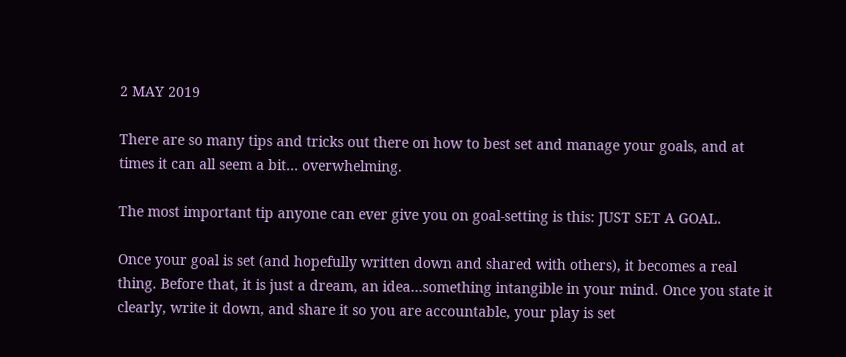2 MAY 2019

There are so many tips and tricks out there on how to best set and manage your goals, and at times it can all seem a bit… overwhelming.

The most important tip anyone can ever give you on goal-setting is this: JUST SET A GOAL.

Once your goal is set (and hopefully written down and shared with others), it becomes a real thing. Before that, it is just a dream, an idea…something intangible in your mind. Once you state it clearly, write it down, and share it so you are accountable, your play is set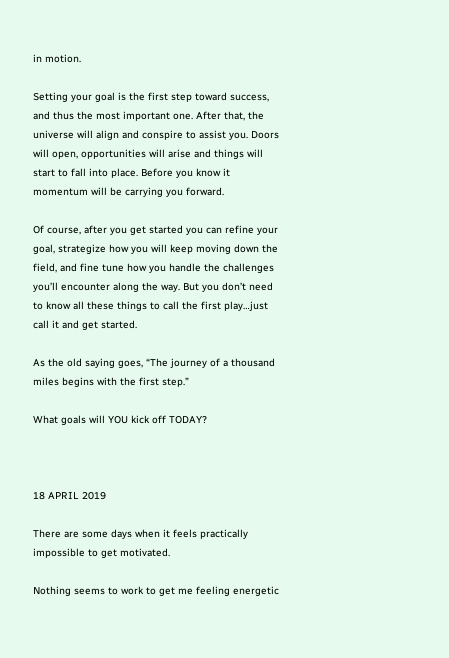in motion.

Setting your goal is the first step toward success, and thus the most important one. After that, the universe will align and conspire to assist you. Doors will open, opportunities will arise and things will start to fall into place. Before you know it momentum will be carrying you forward.

Of course, after you get started you can refine your goal, strategize how you will keep moving down the field, and fine tune how you handle the challenges you’ll encounter along the way. But you don’t need to know all these things to call the first play…just call it and get started.

As the old saying goes, “The journey of a thousand miles begins with the first step.”

What goals will YOU kick off TODAY?



18 APRIL 2019

There are some days when it feels practically impossible to get motivated.

Nothing seems to work to get me feeling energetic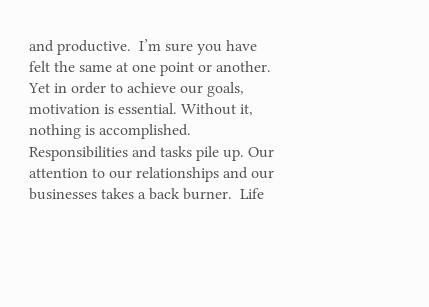and productive.  I’m sure you have felt the same at one point or another.  Yet in order to achieve our goals, motivation is essential. Without it, nothing is accomplished. Responsibilities and tasks pile up. Our attention to our relationships and our businesses takes a back burner.  Life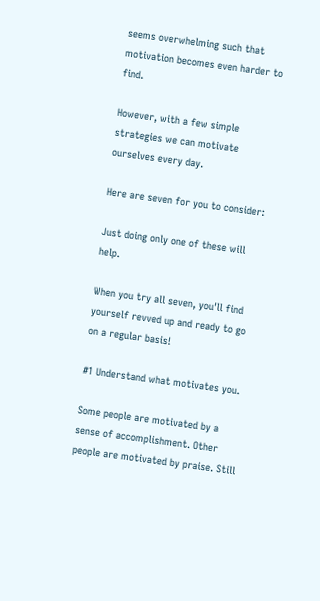seems overwhelming such that motivation becomes even harder to find.

However, with a few simple strategies we can motivate ourselves every day.

Here are seven for you to consider:

Just doing only one of these will help.

When you try all seven, you'll find yourself revved up and ready to go on a regular basis!

#1 Understand what motivates you.

Some people are motivated by a sense of accomplishment. Other people are motivated by praise. Still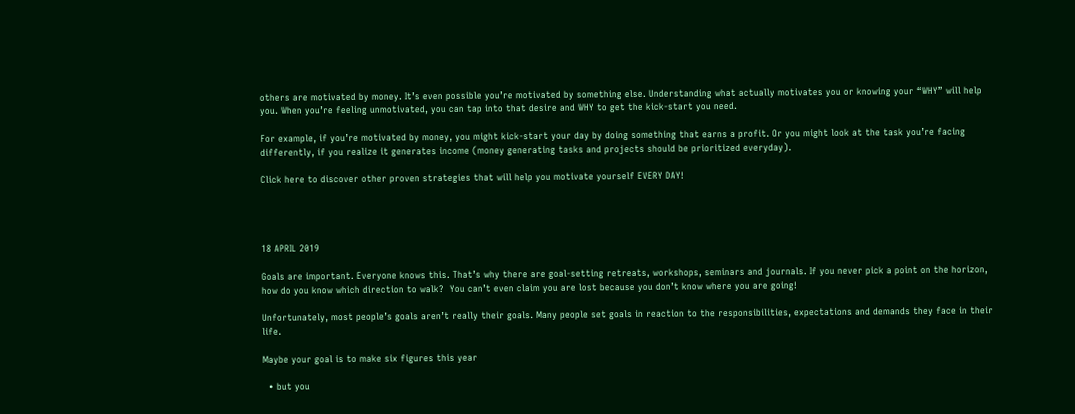others are motivated by money. It’s even possible you’re motivated by something else. Understanding what actually motivates you or knowing your “WHY” will help you. When you’re feeling unmotivated, you can tap into that desire and WHY to get the kick-start you need.

For example, if you’re motivated by money, you might kick-start your day by doing something that earns a profit. Or you might look at the task you’re facing differently, if you realize it generates income (money generating tasks and projects should be prioritized everyday).

Click here to discover other proven strategies that will help you motivate yourself EVERY DAY!




18 APRIL 2019

Goals are important. Everyone knows this. That’s why there are goal-setting retreats, workshops, seminars and journals. If you never pick a point on the horizon, how do you know which direction to walk?  You can’t even claim you are lost because you don’t know where you are going!

Unfortunately, most people’s goals aren’t really their goals. Many people set goals in reaction to the responsibilities, expectations and demands they face in their life.

Maybe your goal is to make six figures this year

  • but you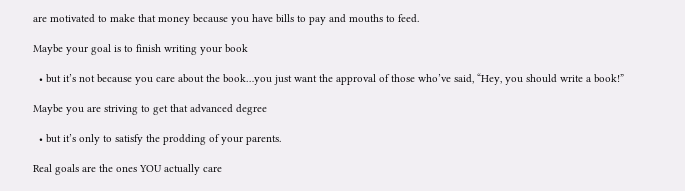are motivated to make that money because you have bills to pay and mouths to feed.

Maybe your goal is to finish writing your book

  • but it’s not because you care about the book…you just want the approval of those who’ve said, “Hey, you should write a book!”

Maybe you are striving to get that advanced degree

  • but it’s only to satisfy the prodding of your parents.

Real goals are the ones YOU actually care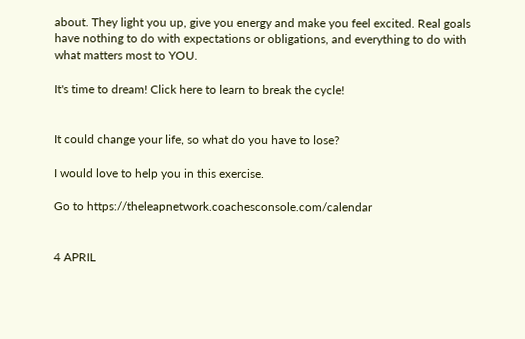about. They light you up, give you energy and make you feel excited. Real goals have nothing to do with expectations or obligations, and everything to do with what matters most to YOU.

It's time to dream! Click here to learn to break the cycle!


It could change your life, so what do you have to lose?

I would love to help you in this exercise.

Go to https://theleapnetwork.coachesconsole.com/calendar


4 APRIL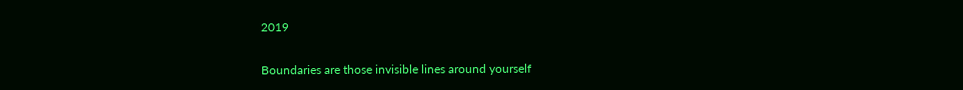2019

Boundaries are those invisible lines around yourself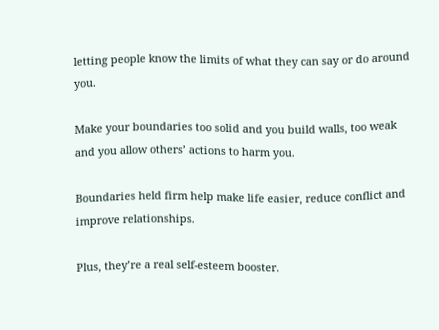letting people know the limits of what they can say or do around you.

Make your boundaries too solid and you build walls, too weak and you allow others’ actions to harm you.

Boundaries held firm help make life easier, reduce conflict and improve relationships.

Plus, they’re a real self-esteem booster.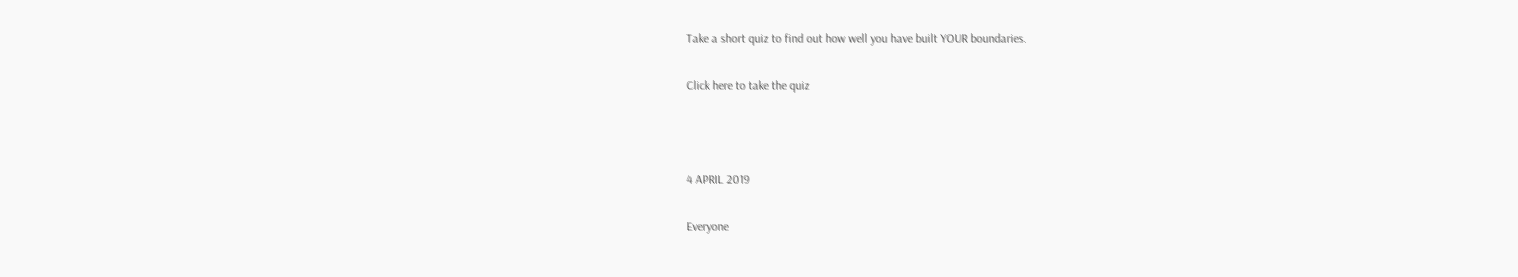Take a short quiz to find out how well you have built YOUR boundaries.

Click here to take the quiz



4 APRIL 2019

Everyone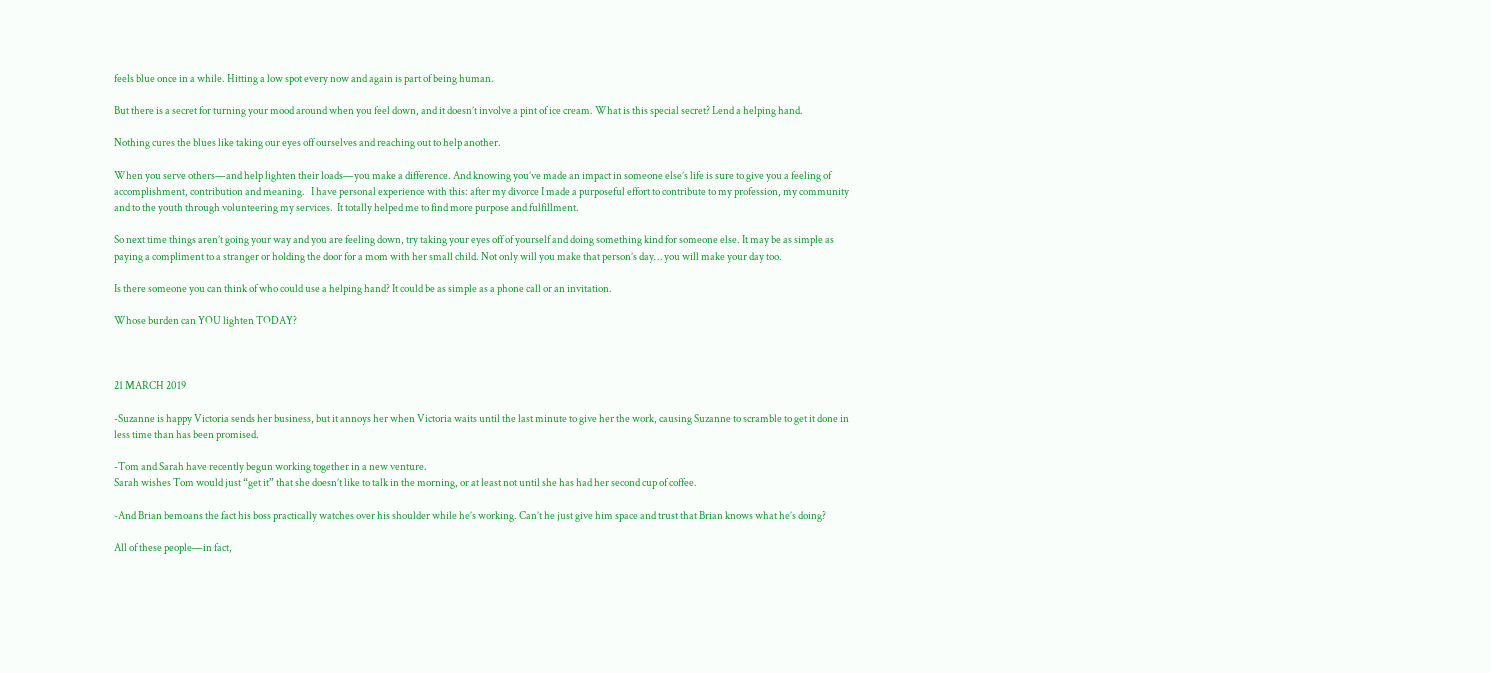feels blue once in a while. Hitting a low spot every now and again is part of being human.

But there is a secret for turning your mood around when you feel down, and it doesn’t involve a pint of ice cream. What is this special secret? Lend a helping hand.

Nothing cures the blues like taking our eyes off ourselves and reaching out to help another.

When you serve others—and help lighten their loads—you make a difference. And knowing you’ve made an impact in someone else’s life is sure to give you a feeling of accomplishment, contribution and meaning.   I have personal experience with this: after my divorce I made a purposeful effort to contribute to my profession, my community and to the youth through volunteering my services.  It totally helped me to find more purpose and fulfillment.

So next time things aren’t going your way and you are feeling down, try taking your eyes off of yourself and doing something kind for someone else. It may be as simple as paying a compliment to a stranger or holding the door for a mom with her small child. Not only will you make that person’s day… you will make your day too.

Is there someone you can think of who could use a helping hand? It could be as simple as a phone call or an invitation.

Whose burden can YOU lighten TODAY?



21 MARCH 2019

-Suzanne is happy Victoria sends her business, but it annoys her when Victoria waits until the last minute to give her the work, causing Suzanne to scramble to get it done in less time than has been promised.

-Tom and Sarah have recently begun working together in a new venture.
Sarah wishes Tom would just “get it” that she doesn’t like to talk in the morning, or at least not until she has had her second cup of coffee.

-And Brian bemoans the fact his boss practically watches over his shoulder while he’s working. Can’t he just give him space and trust that Brian knows what he’s doing?

All of these people—in fact,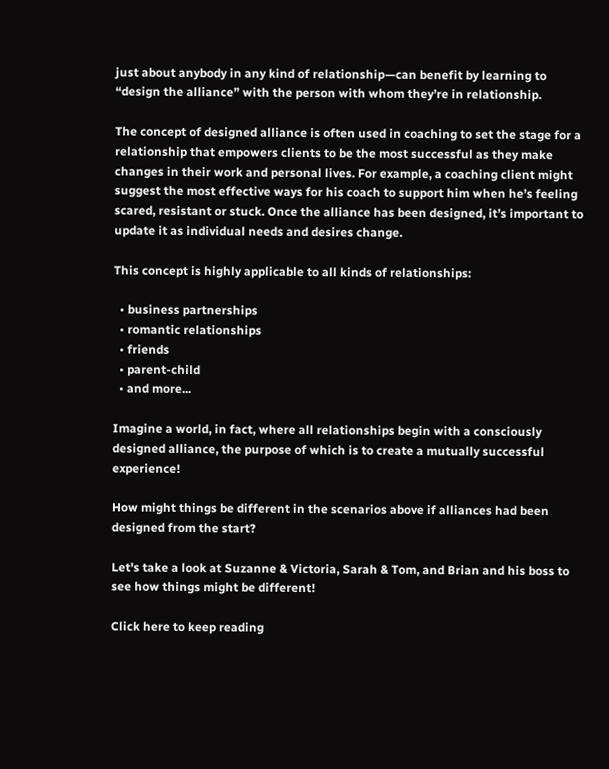just about anybody in any kind of relationship—can benefit by learning to “design the alliance” with the person with whom they’re in relationship.

The concept of designed alliance is often used in coaching to set the stage for a relationship that empowers clients to be the most successful as they make changes in their work and personal lives. For example, a coaching client might suggest the most effective ways for his coach to support him when he’s feeling scared, resistant or stuck. Once the alliance has been designed, it’s important to update it as individual needs and desires change.

This concept is highly applicable to all kinds of relationships:

  • business partnerships
  • romantic relationships
  • friends
  • parent-child
  • and more...

Imagine a world, in fact, where all relationships begin with a consciously designed alliance, the purpose of which is to create a mutually successful experience!

How might things be different in the scenarios above if alliances had been designed from the start?

Let's take a look at Suzanne & Victoria, Sarah & Tom, and Brian and his boss to see how things might be different!

Click here to keep reading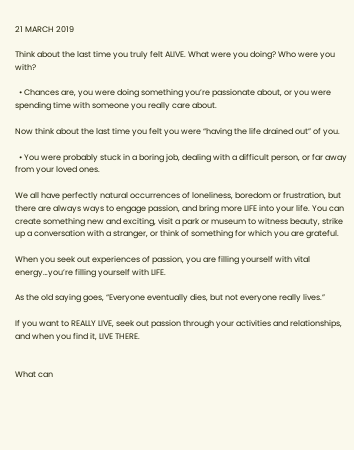21 MARCH 2019

Think about the last time you truly felt ALIVE. What were you doing? Who were you with?

  • Chances are, you were doing something you’re passionate about, or you were spending time with someone you really care about.

Now think about the last time you felt you were “having the life drained out” of you.

  • You were probably stuck in a boring job, dealing with a difficult person, or far away from your loved ones.

We all have perfectly natural occurrences of loneliness, boredom or frustration, but there are always ways to engage passion, and bring more LIFE into your life. You can create something new and exciting, visit a park or museum to witness beauty, strike up a conversation with a stranger, or think of something for which you are grateful.

When you seek out experiences of passion, you are filling yourself with vital energy…you’re filling yourself with LIFE.

As the old saying goes, “Everyone eventually dies, but not everyone really lives.”

If you want to REALLY LIVE, seek out passion through your activities and relationships, and when you find it, LIVE THERE.


What can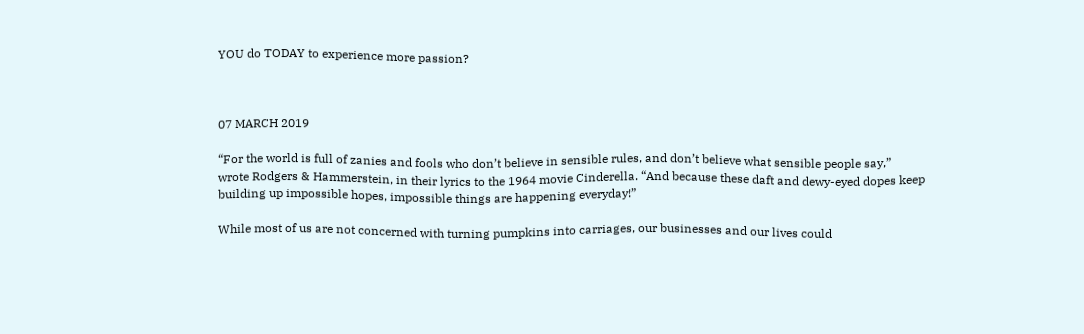YOU do TODAY to experience more passion?



07 MARCH 2019

“For the world is full of zanies and fools who don’t believe in sensible rules, and don’t believe what sensible people say,”
wrote Rodgers & Hammerstein, in their lyrics to the 1964 movie Cinderella. “And because these daft and dewy-eyed dopes keep building up impossible hopes, impossible things are happening everyday!”

While most of us are not concerned with turning pumpkins into carriages, our businesses and our lives could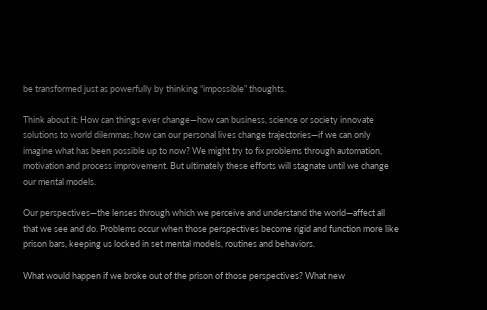be transformed just as powerfully by thinking “impossible” thoughts.

Think about it: How can things ever change—how can business, science or society innovate solutions to world dilemmas; how can our personal lives change trajectories—if we can only imagine what has been possible up to now? We might try to fix problems through automation, motivation and process improvement. But ultimately these efforts will stagnate until we change our mental models.

Our perspectives—the lenses through which we perceive and understand the world—affect all that we see and do. Problems occur when those perspectives become rigid and function more like prison bars, keeping us locked in set mental models, routines and behaviors.

What would happen if we broke out of the prison of those perspectives? What new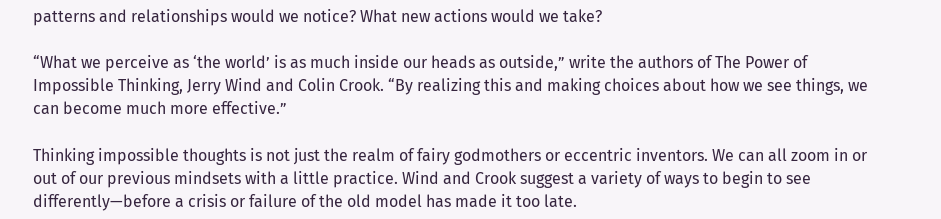patterns and relationships would we notice? What new actions would we take?

“What we perceive as ‘the world’ is as much inside our heads as outside,” write the authors of The Power of Impossible Thinking, Jerry Wind and Colin Crook. “By realizing this and making choices about how we see things, we can become much more effective.”

Thinking impossible thoughts is not just the realm of fairy godmothers or eccentric inventors. We can all zoom in or out of our previous mindsets with a little practice. Wind and Crook suggest a variety of ways to begin to see differently—before a crisis or failure of the old model has made it too late.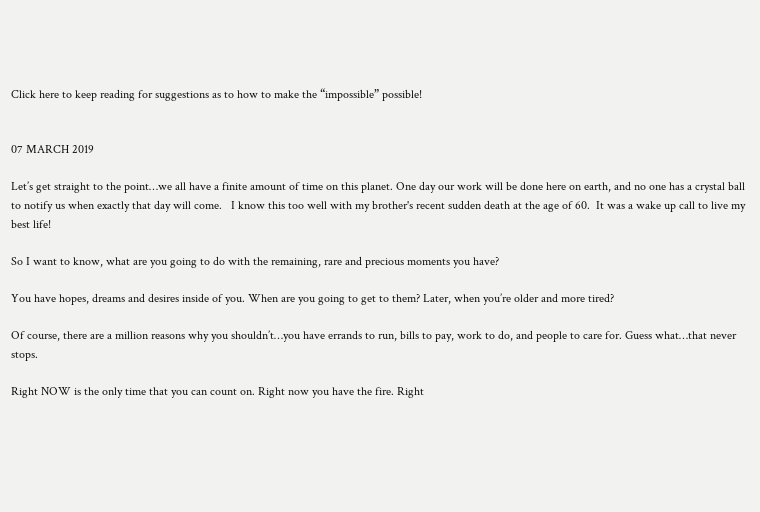Click here to keep reading for suggestions as to how to make the “impossible” possible!


07 MARCH 2019

Let’s get straight to the point…we all have a finite amount of time on this planet. One day our work will be done here on earth, and no one has a crystal ball to notify us when exactly that day will come.   I know this too well with my brother's recent sudden death at the age of 60.  It was a wake up call to live my best life!

So I want to know, what are you going to do with the remaining, rare and precious moments you have?

You have hopes, dreams and desires inside of you. When are you going to get to them? Later, when you’re older and more tired?

Of course, there are a million reasons why you shouldn’t…you have errands to run, bills to pay, work to do, and people to care for. Guess what…that never stops.

Right NOW is the only time that you can count on. Right now you have the fire. Right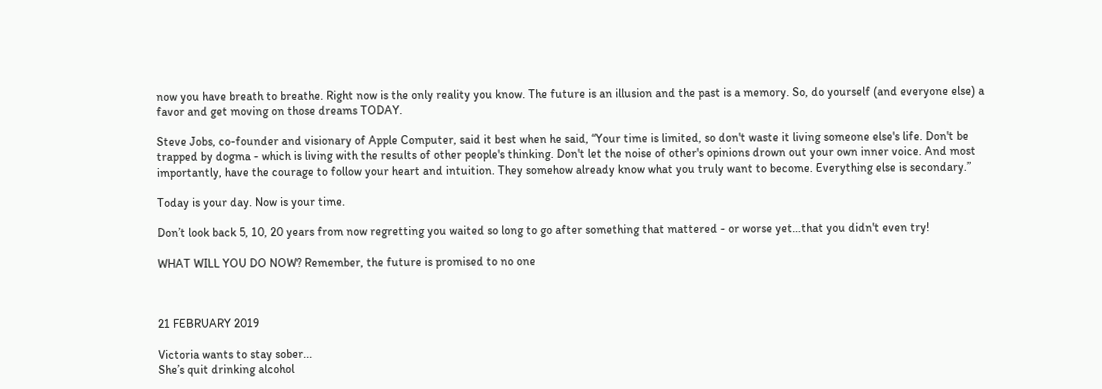now you have breath to breathe. Right now is the only reality you know. The future is an illusion and the past is a memory. So, do yourself (and everyone else) a favor and get moving on those dreams TODAY.

Steve Jobs, co-founder and visionary of Apple Computer, said it best when he said, “Your time is limited, so don't waste it living someone else's life. Don't be trapped by dogma - which is living with the results of other people's thinking. Don't let the noise of other's opinions drown out your own inner voice. And most importantly, have the courage to follow your heart and intuition. They somehow already know what you truly want to become. Everything else is secondary.”

Today is your day. Now is your time.

Don’t look back 5, 10, 20 years from now regretting you waited so long to go after something that mattered - or worse yet…that you didn't even try!

WHAT WILL YOU DO NOW? Remember, the future is promised to no one



21 FEBRUARY 2019

Victoria wants to stay sober...
She’s quit drinking alcohol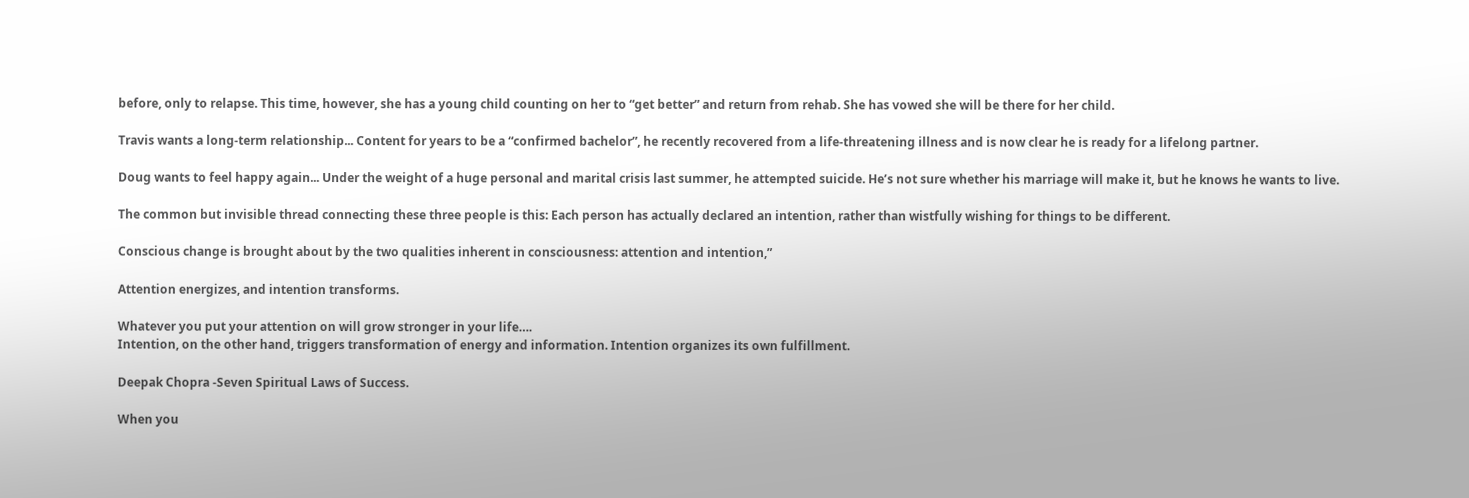before, only to relapse. This time, however, she has a young child counting on her to “get better” and return from rehab. She has vowed she will be there for her child.

Travis wants a long-term relationship... Content for years to be a “confirmed bachelor”, he recently recovered from a life-threatening illness and is now clear he is ready for a lifelong partner.

Doug wants to feel happy again... Under the weight of a huge personal and marital crisis last summer, he attempted suicide. He’s not sure whether his marriage will make it, but he knows he wants to live.

The common but invisible thread connecting these three people is this: Each person has actually declared an intention, rather than wistfully wishing for things to be different.

Conscious change is brought about by the two qualities inherent in consciousness: attention and intention,”

Attention energizes, and intention transforms.

Whatever you put your attention on will grow stronger in your life….
Intention, on the other hand, triggers transformation of energy and information. Intention organizes its own fulfillment.

Deepak Chopra -Seven Spiritual Laws of Success.

When you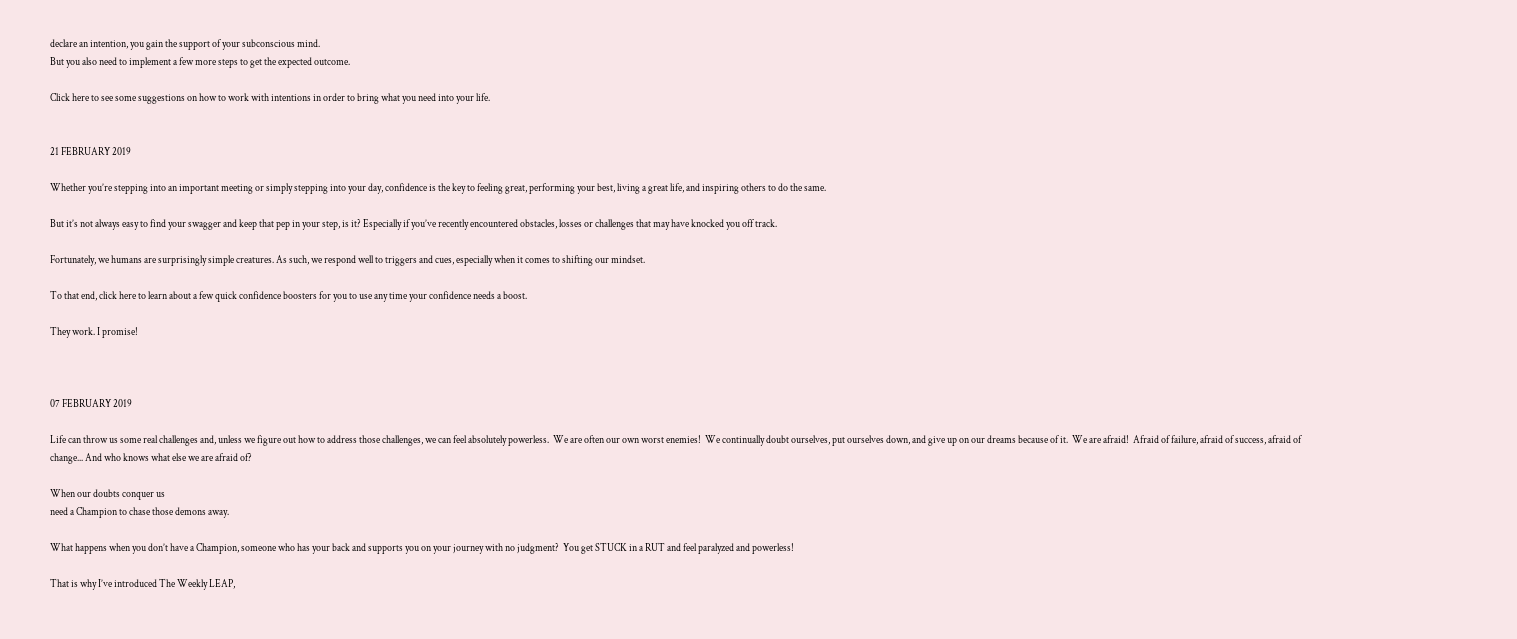declare an intention, you gain the support of your subconscious mind.
But you also need to implement a few more steps to get the expected outcome.

Click here to see some suggestions on how to work with intentions in order to bring what you need into your life.


21 FEBRUARY 2019

Whether you’re stepping into an important meeting or simply stepping into your day, confidence is the key to feeling great, performing your best, living a great life, and inspiring others to do the same.

But it’s not always easy to find your swagger and keep that pep in your step, is it? Especially if you’ve recently encountered obstacles, losses or challenges that may have knocked you off track.

Fortunately, we humans are surprisingly simple creatures. As such, we respond well to triggers and cues, especially when it comes to shifting our mindset.

To that end, click here to learn about a few quick confidence boosters for you to use any time your confidence needs a boost.

They work. I promise!



07 FEBRUARY 2019

Life can throw us some real challenges and, unless we figure out how to address those challenges, we can feel absolutely powerless.  We are often our own worst enemies!  We continually doubt ourselves, put ourselves down, and give up on our dreams because of it.  We are afraid!  Afraid of failure, afraid of success, afraid of change... And who knows what else we are afraid of?

When our doubts conquer us
need a Champion to chase those demons away.

What happens when you don’t have a Champion, someone who has your back and supports you on your journey with no judgment?  You get STUCK in a RUT and feel paralyzed and powerless!

That is why I’ve introduced The Weekly LEAP,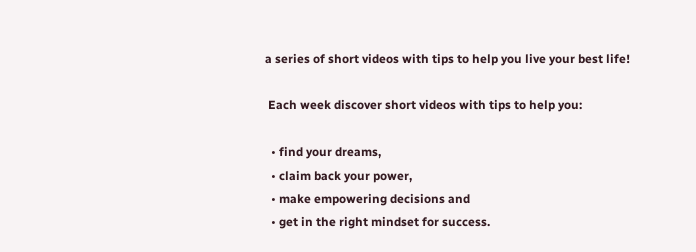a series of short videos with tips to help you live your best life!

 Each week discover short videos with tips to help you:

  • find your dreams,
  • claim back your power,
  • make empowering decisions and
  • get in the right mindset for success.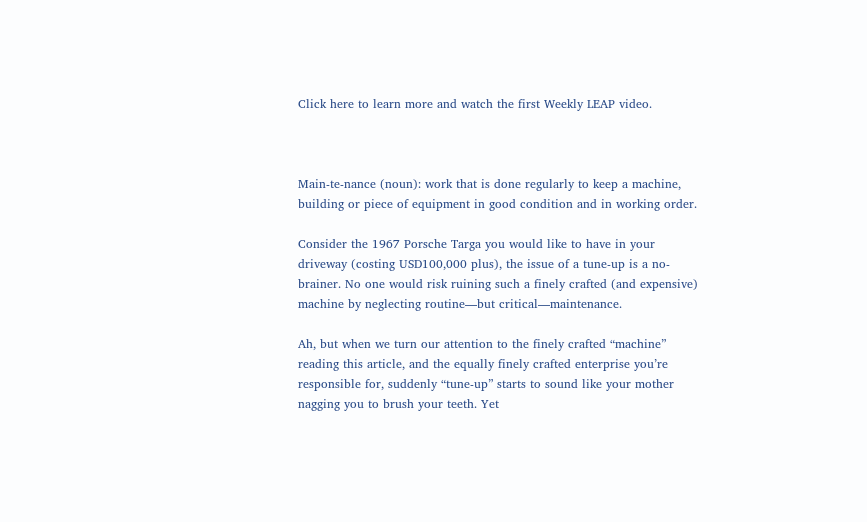Click here to learn more and watch the first Weekly LEAP video.



Main-te-nance (noun): work that is done regularly to keep a machine, building or piece of equipment in good condition and in working order.

Consider the 1967 Porsche Targa you would like to have in your driveway (costing USD100,000 plus), the issue of a tune-up is a no-brainer. No one would risk ruining such a finely crafted (and expensive) machine by neglecting routine—but critical—maintenance.

Ah, but when we turn our attention to the finely crafted “machine” reading this article, and the equally finely crafted enterprise you’re responsible for, suddenly “tune-up” starts to sound like your mother nagging you to brush your teeth. Yet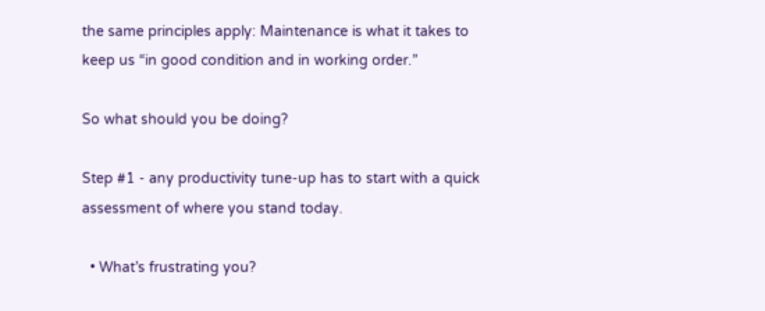the same principles apply: Maintenance is what it takes to keep us “in good condition and in working order.”

So what should you be doing?

Step #1 - any productivity tune-up has to start with a quick assessment of where you stand today.

  • What’s frustrating you?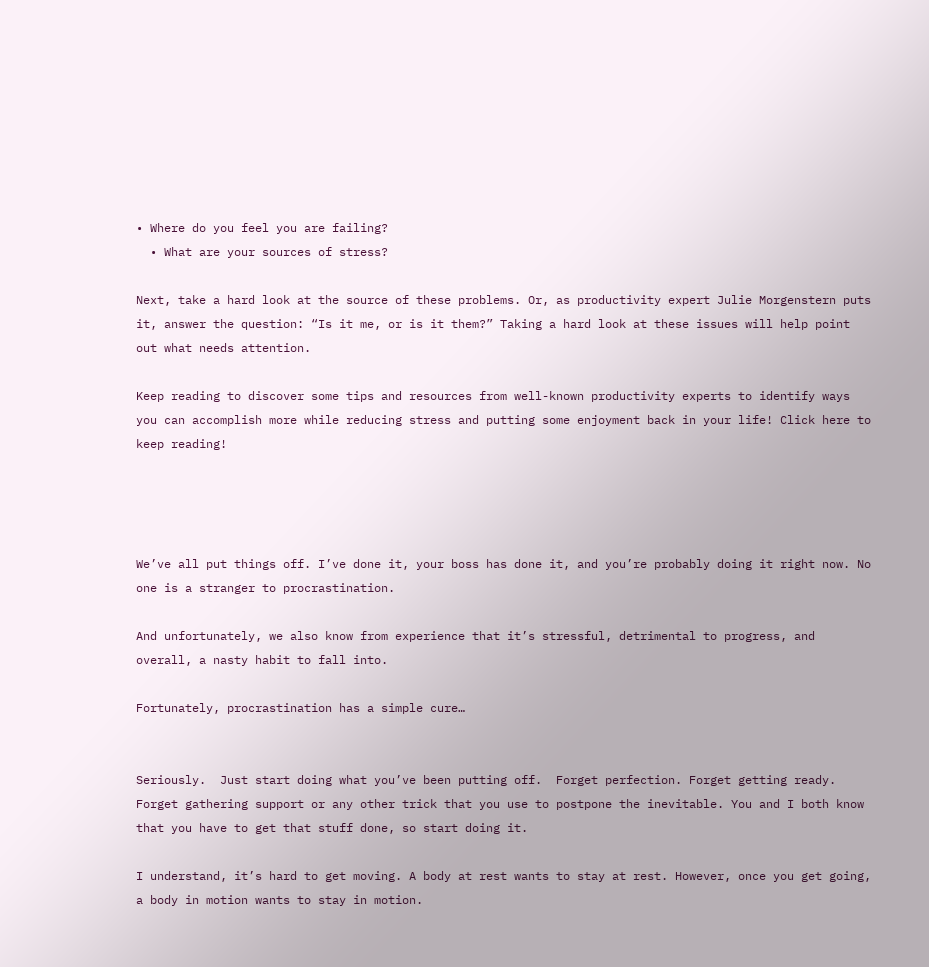• Where do you feel you are failing?
  • What are your sources of stress?

Next, take a hard look at the source of these problems. Or, as productivity expert Julie Morgenstern puts it, answer the question: “Is it me, or is it them?” Taking a hard look at these issues will help point out what needs attention.

Keep reading to discover some tips and resources from well-known productivity experts to identify ways you can accomplish more while reducing stress and putting some enjoyment back in your life! Click here to keep reading!




We’ve all put things off. I’ve done it, your boss has done it, and you’re probably doing it right now. No one is a stranger to procrastination.

And unfortunately, we also know from experience that it’s stressful, detrimental to progress, and overall, a nasty habit to fall into.

Fortunately, procrastination has a simple cure…


Seriously.  Just start doing what you’ve been putting off.  Forget perfection. Forget getting ready. Forget gathering support or any other trick that you use to postpone the inevitable. You and I both know that you have to get that stuff done, so start doing it.

I understand, it’s hard to get moving. A body at rest wants to stay at rest. However, once you get going, a body in motion wants to stay in motion.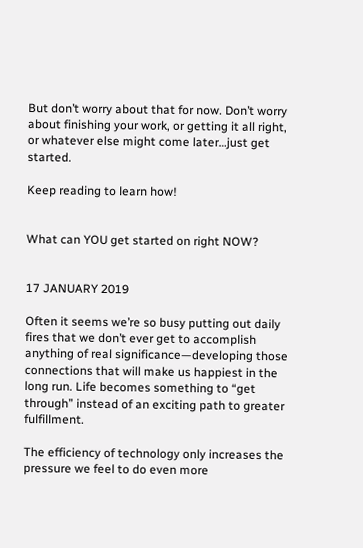But don’t worry about that for now. Don’t worry about finishing your work, or getting it all right, or whatever else might come later…just get started.

Keep reading to learn how!


What can YOU get started on right NOW?


17 JANUARY 2019

Often it seems we’re so busy putting out daily fires that we don’t ever get to accomplish anything of real significance—developing those connections that will make us happiest in the long run. Life becomes something to “get through” instead of an exciting path to greater fulfillment.

The efficiency of technology only increases the pressure we feel to do even more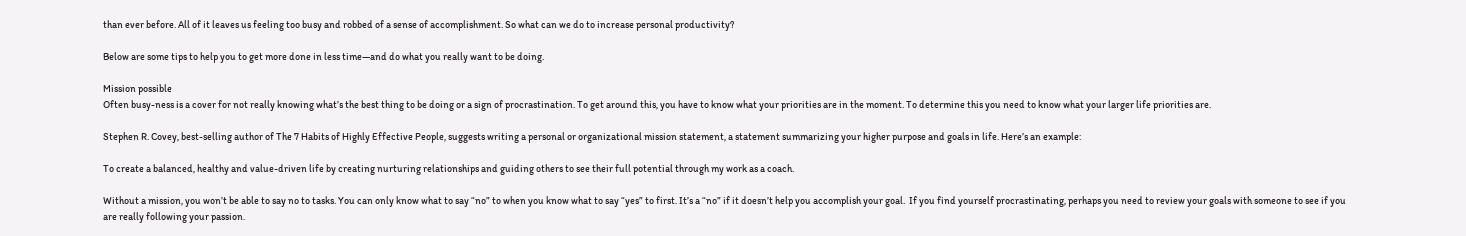than ever before. All of it leaves us feeling too busy and robbed of a sense of accomplishment. So what can we do to increase personal productivity?

Below are some tips to help you to get more done in less time—and do what you really want to be doing.

Mission possible
Often busy-ness is a cover for not really knowing what’s the best thing to be doing or a sign of procrastination. To get around this, you have to know what your priorities are in the moment. To determine this you need to know what your larger life priorities are.

Stephen R. Covey, best-selling author of The 7 Habits of Highly Effective People, suggests writing a personal or organizational mission statement, a statement summarizing your higher purpose and goals in life. Here’s an example:

To create a balanced, healthy and value-driven life by creating nurturing relationships and guiding others to see their full potential through my work as a coach.

Without a mission, you won’t be able to say no to tasks. You can only know what to say “no” to when you know what to say “yes” to first. It’s a “no” if it doesn’t help you accomplish your goal.  If you find yourself procrastinating, perhaps you need to review your goals with someone to see if you are really following your passion.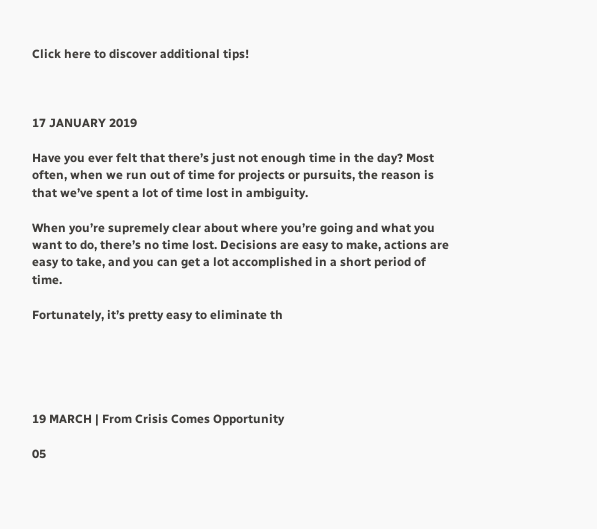Click here to discover additional tips!



17 JANUARY 2019

Have you ever felt that there’s just not enough time in the day? Most often, when we run out of time for projects or pursuits, the reason is that we’ve spent a lot of time lost in ambiguity.

When you’re supremely clear about where you’re going and what you want to do, there’s no time lost. Decisions are easy to make, actions are easy to take, and you can get a lot accomplished in a short period of time.

Fortunately, it’s pretty easy to eliminate th





19 MARCH | From Crisis Comes Opportunity

05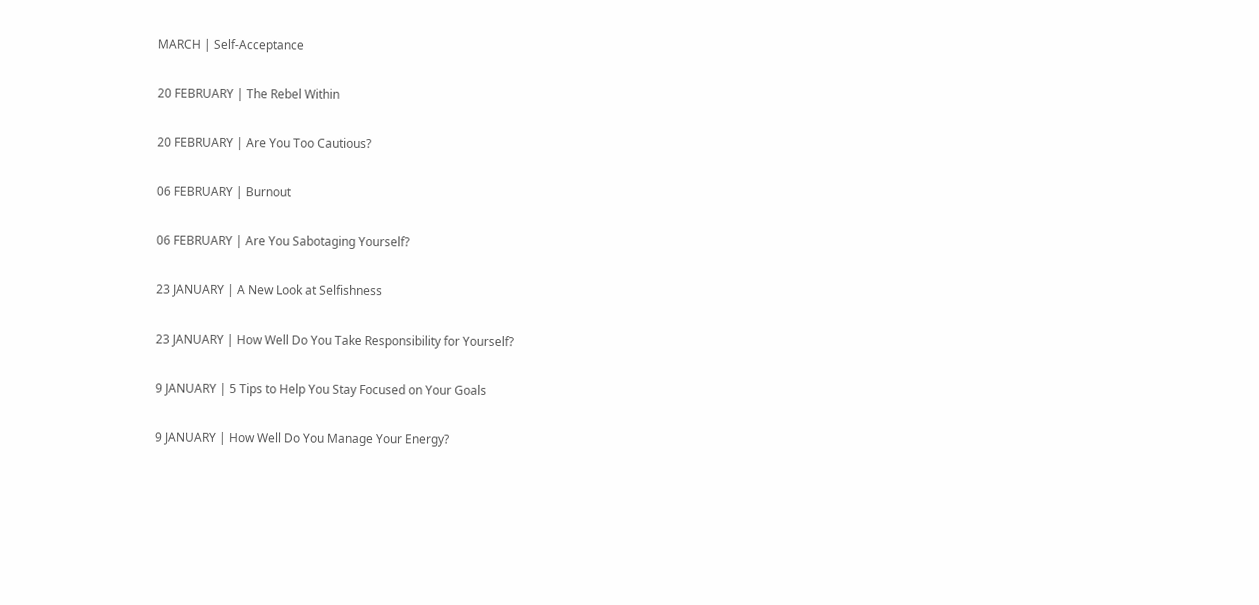MARCH | Self-Acceptance

20 FEBRUARY | The Rebel Within

20 FEBRUARY | Are You Too Cautious?

06 FEBRUARY | Burnout

06 FEBRUARY | Are You Sabotaging Yourself?

23 JANUARY | A New Look at Selfishness

23 JANUARY | How Well Do You Take Responsibility for Yourself?

9 JANUARY | 5 Tips to Help You Stay Focused on Your Goals

9 JANUARY | How Well Do You Manage Your Energy?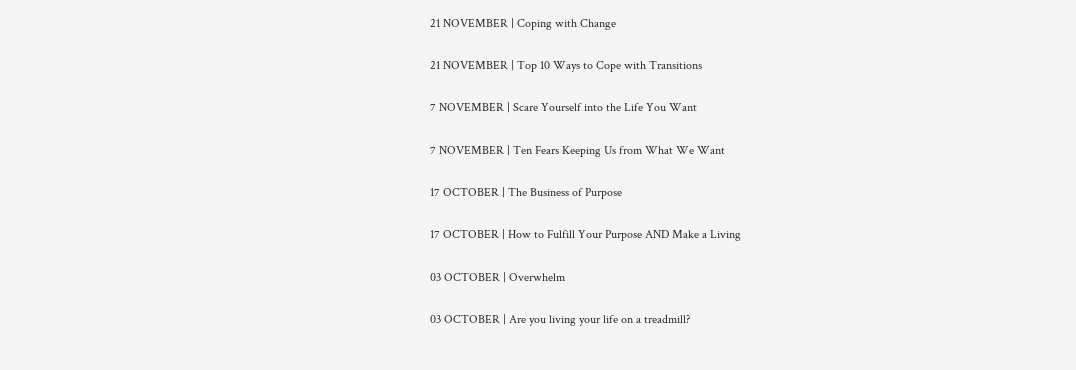21 NOVEMBER | Coping with Change

21 NOVEMBER | Top 10 Ways to Cope with Transitions

7 NOVEMBER | Scare Yourself into the Life You Want

7 NOVEMBER | Ten Fears Keeping Us from What We Want

17 OCTOBER | The Business of Purpose

17 OCTOBER | How to Fulfill Your Purpose AND Make a Living

03 OCTOBER | Overwhelm

03 OCTOBER | Are you living your life on a treadmill?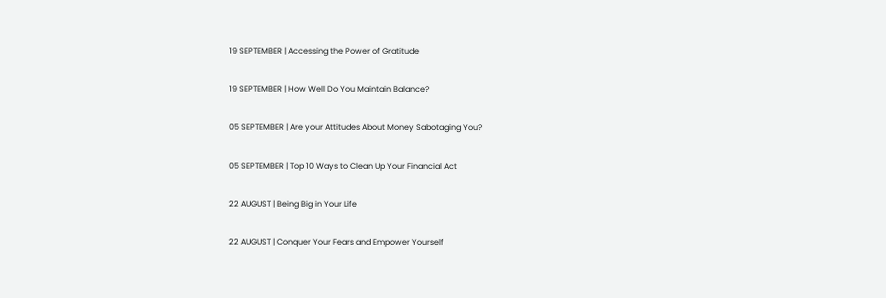19 SEPTEMBER | Accessing the Power of Gratitude

19 SEPTEMBER | How Well Do You Maintain Balance?

05 SEPTEMBER | Are your Attitudes About Money Sabotaging You?

05 SEPTEMBER | Top 10 Ways to Clean Up Your Financial Act

22 AUGUST | Being Big in Your Life

22 AUGUST | Conquer Your Fears and Empower Yourself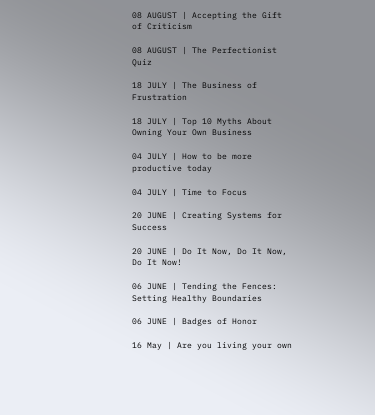08 AUGUST | Accepting the Gift of Criticism

08 AUGUST | The Perfectionist Quiz

18 JULY | The Business of Frustration

18 JULY | Top 10 Myths About Owning Your Own Business

04 JULY | How to be more productive today

04 JULY | Time to Focus

20 JUNE | Creating Systems for Success

20 JUNE | Do It Now, Do It Now, Do It Now!

06 JUNE | Tending the Fences: Setting Healthy Boundaries

06 JUNE | Badges of Honor

16 May | Are you living your own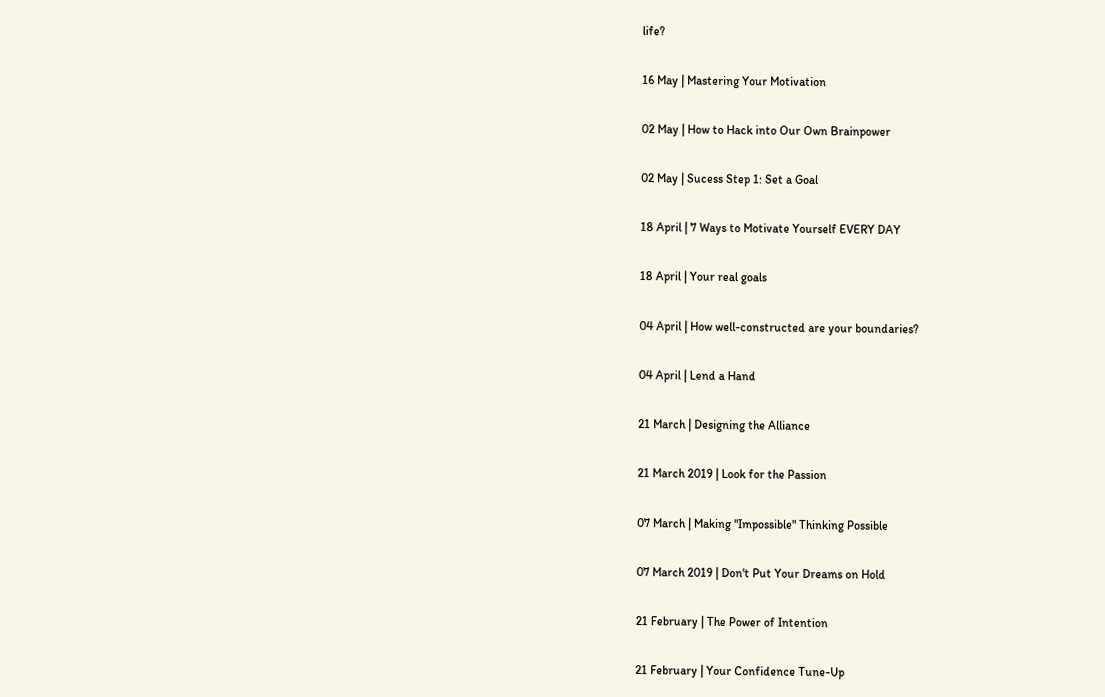life?

16 May | Mastering Your Motivation

02 May | How to Hack into Our Own Brainpower

02 May | Sucess Step 1: Set a Goal

18 April | 7 Ways to Motivate Yourself EVERY DAY

18 April | Your real goals

04 April | How well-constructed are your boundaries?

04 April | Lend a Hand

21 March | Designing the Alliance

21 March 2019 | Look for the Passion

07 March | Making "Impossible" Thinking Possible

07 March 2019 | Don't Put Your Dreams on Hold

21 February | The Power of Intention

21 February | Your Confidence Tune-Up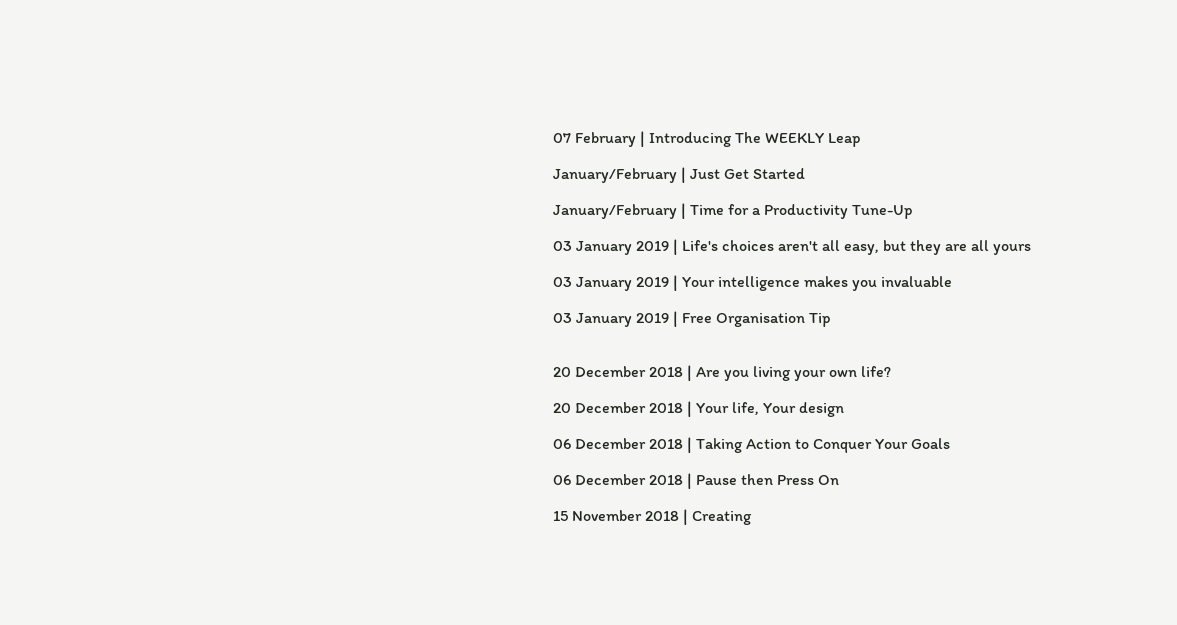07 February | Introducing The WEEKLY Leap

January/February | Just Get Started

January/February | Time for a Productivity Tune-Up

03 January 2019 | Life's choices aren't all easy, but they are all yours

03 January 2019 | Your intelligence makes you invaluable

03 January 2019 | Free Organisation Tip


20 December 2018 | Are you living your own life?

20 December 2018 | Your life, Your design

06 December 2018 | Taking Action to Conquer Your Goals

06 December 2018 | Pause then Press On

15 November 2018 | Creating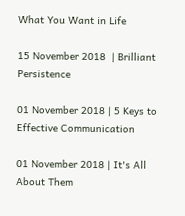What You Want in Life

15 November 2018  | Brilliant Persistence

01 November 2018 | 5 Keys to Effective Communication

01 November 2018 | It's All About Them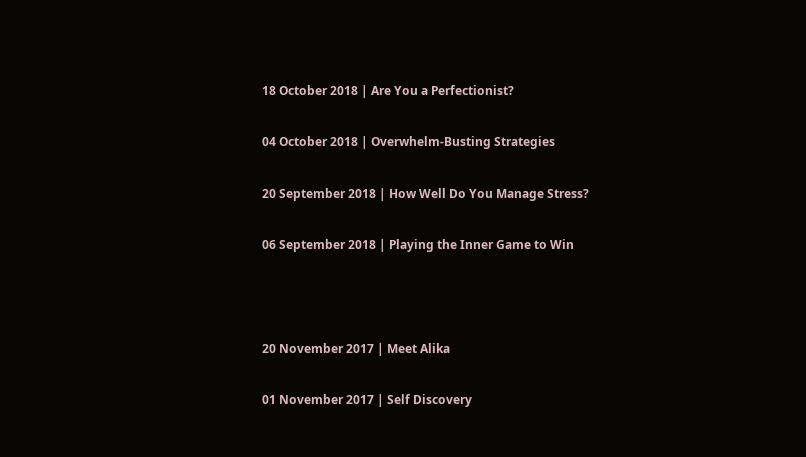18 October 2018 | Are You a Perfectionist?

04 October 2018 | Overwhelm-Busting Strategies

20 September 2018 | How Well Do You Manage Stress?

06 September 2018 | Playing the Inner Game to Win



20 November 2017 | Meet Alika

01 November 2017 | Self Discovery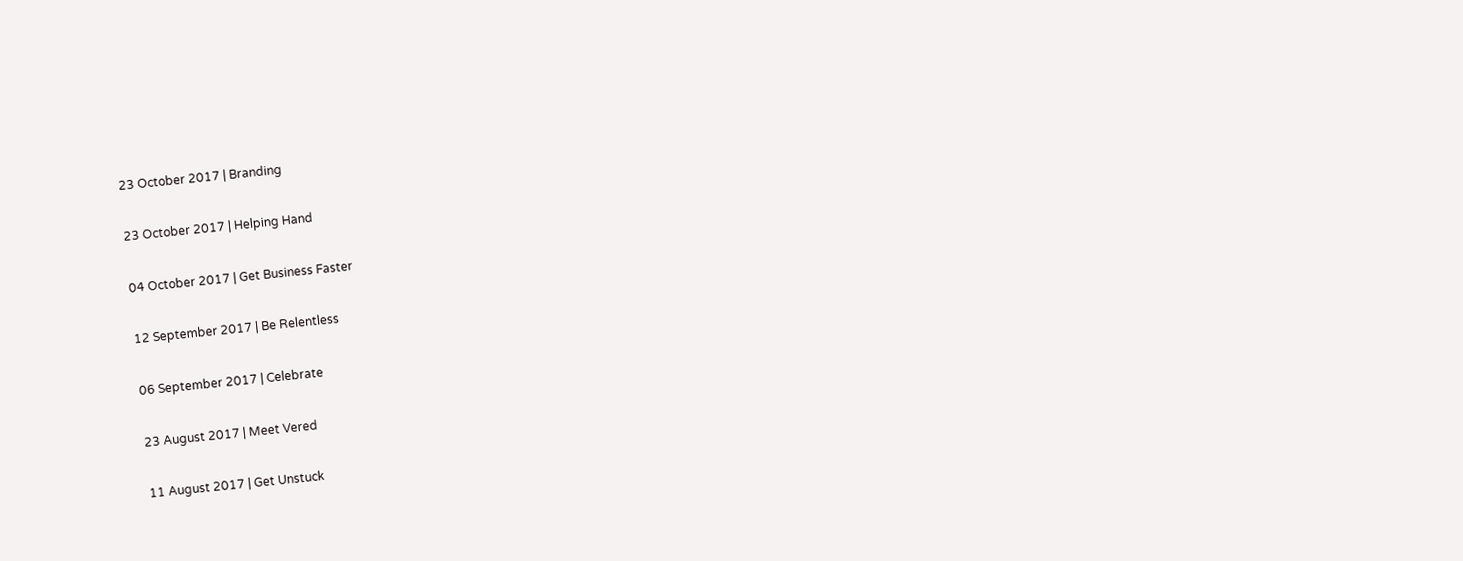23 October 2017 | Branding

23 October 2017 | Helping Hand

04 October 2017 | Get Business Faster

12 September 2017 | Be Relentless

06 September 2017 | Celebrate

23 August 2017 | Meet Vered

11 August 2017 | Get Unstuck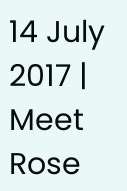14 July 2017 | Meet Rose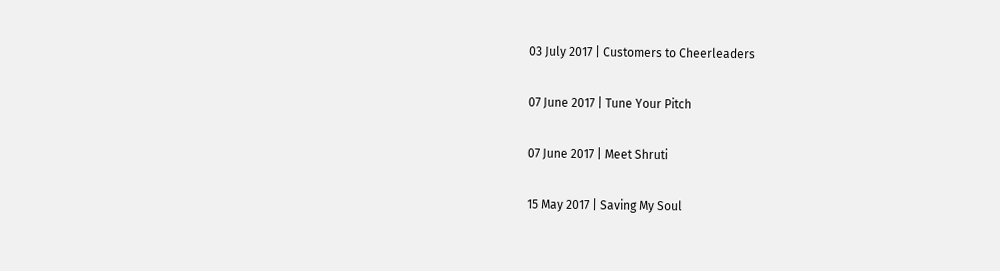03 July 2017 | Customers to Cheerleaders

07 June 2017 | Tune Your Pitch

07 June 2017 | Meet Shruti

15 May 2017 | Saving My Soul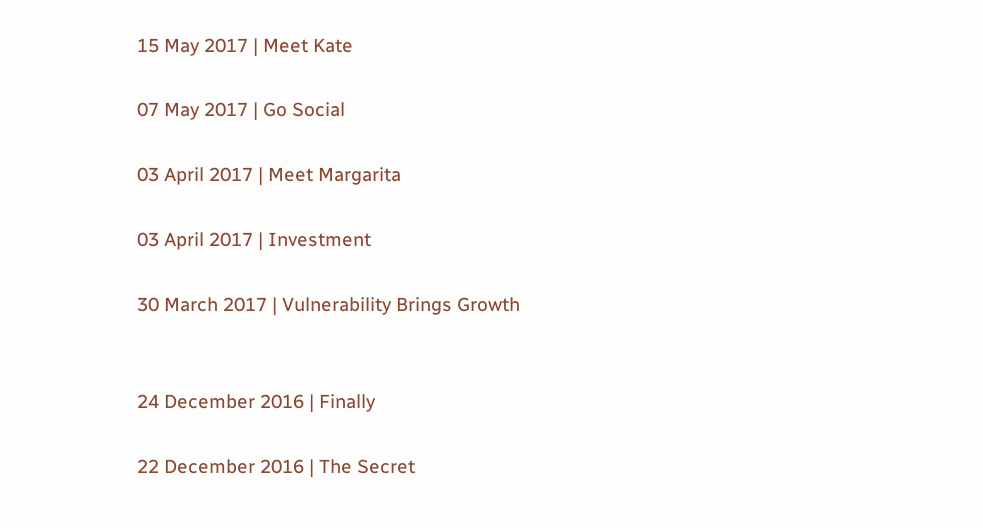15 May 2017 | Meet Kate

07 May 2017 | Go Social

03 April 2017 | Meet Margarita

03 April 2017 | Investment

30 March 2017 | Vulnerability Brings Growth


24 December 2016 | Finally

22 December 2016 | The Secret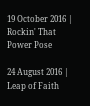19 October 2016 | Rockin' That Power Pose

24 August 2016 | Leap of Faith